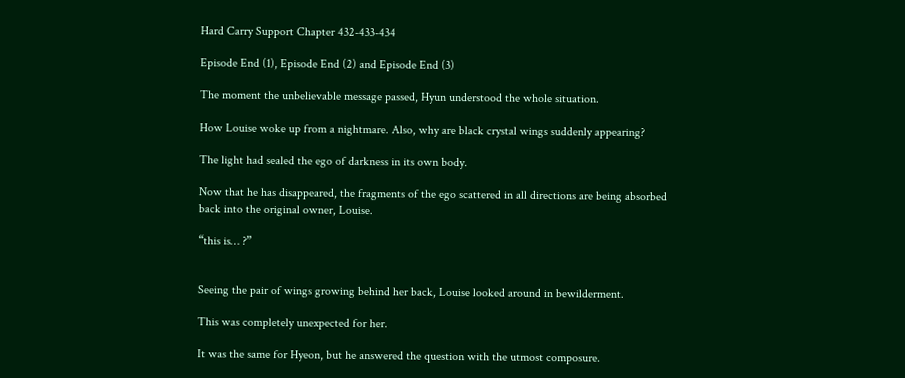Hard Carry Support Chapter 432-433-434

Episode End (1), Episode End (2) and Episode End (3)

The moment the unbelievable message passed, Hyun understood the whole situation.

How Louise woke up from a nightmare. Also, why are black crystal wings suddenly appearing?

The light had sealed the ego of darkness in its own body.

Now that he has disappeared, the fragments of the ego scattered in all directions are being absorbed back into the original owner, Louise.

“this is… ?”


Seeing the pair of wings growing behind her back, Louise looked around in bewilderment.

This was completely unexpected for her.

It was the same for Hyeon, but he answered the question with the utmost composure.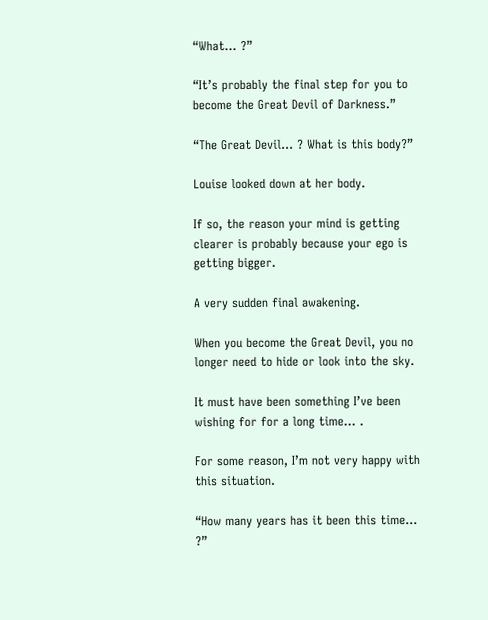“What… ?”

“It’s probably the final step for you to become the Great Devil of Darkness.”

“The Great Devil… ? What is this body?”

Louise looked down at her body.

If so, the reason your mind is getting clearer is probably because your ego is getting bigger.

A very sudden final awakening.

When you become the Great Devil, you no longer need to hide or look into the sky.

It must have been something I’ve been wishing for for a long time… .

For some reason, I’m not very happy with this situation.

“How many years has it been this time… ?”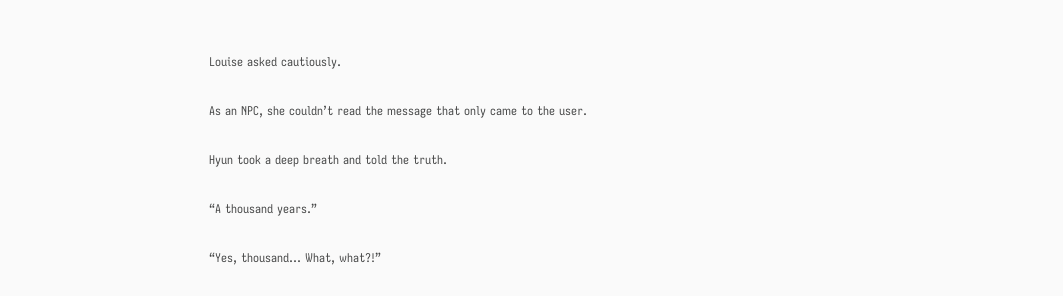Louise asked cautiously.

As an NPC, she couldn’t read the message that only came to the user.

Hyun took a deep breath and told the truth.

“A thousand years.”

“Yes, thousand… What, what?!”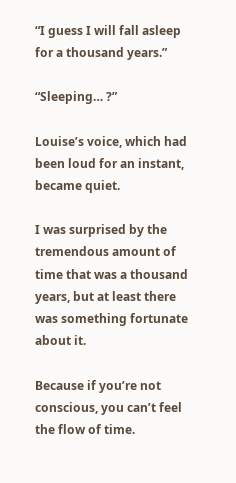“I guess I will fall asleep for a thousand years.”

“Sleeping… ?”

Louise’s voice, which had been loud for an instant, became quiet.

I was surprised by the tremendous amount of time that was a thousand years, but at least there was something fortunate about it.

Because if you’re not conscious, you can’t feel the flow of time.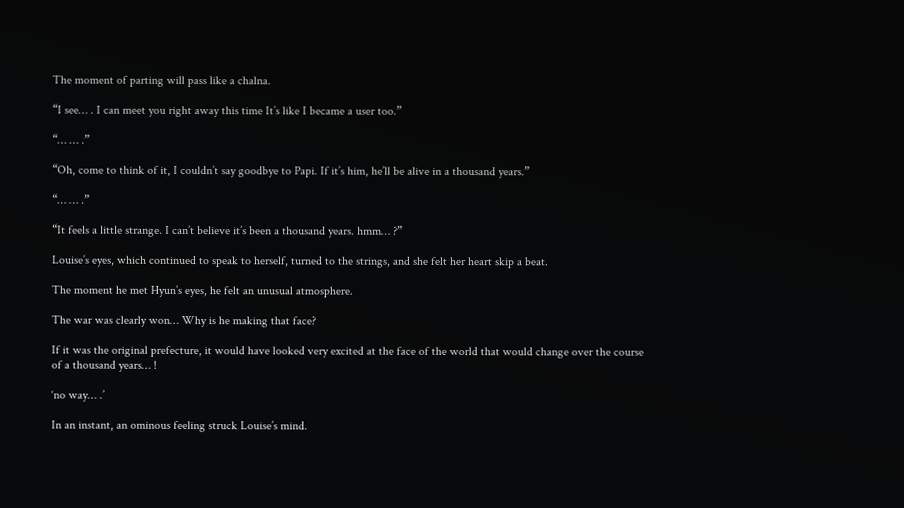The moment of parting will pass like a chalna.

“I see… . I can meet you right away this time It’s like I became a user too.”

“… … .”

“Oh, come to think of it, I couldn’t say goodbye to Papi. If it’s him, he’ll be alive in a thousand years.”

“… … .”

“It feels a little strange. I can’t believe it’s been a thousand years. hmm… ?”

Louise’s eyes, which continued to speak to herself, turned to the strings, and she felt her heart skip a beat.

The moment he met Hyun’s eyes, he felt an unusual atmosphere.

The war was clearly won… Why is he making that face?

If it was the original prefecture, it would have looked very excited at the face of the world that would change over the course of a thousand years… !

‘no way… .’

In an instant, an ominous feeling struck Louise’s mind.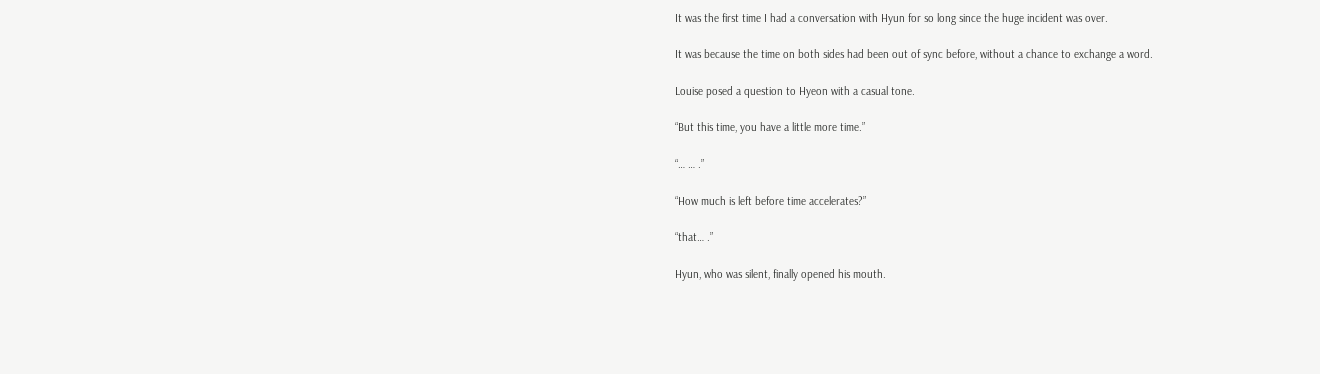It was the first time I had a conversation with Hyun for so long since the huge incident was over.

It was because the time on both sides had been out of sync before, without a chance to exchange a word.

Louise posed a question to Hyeon with a casual tone.

“But this time, you have a little more time.”

“… … .”

“How much is left before time accelerates?”

“that… .”

Hyun, who was silent, finally opened his mouth.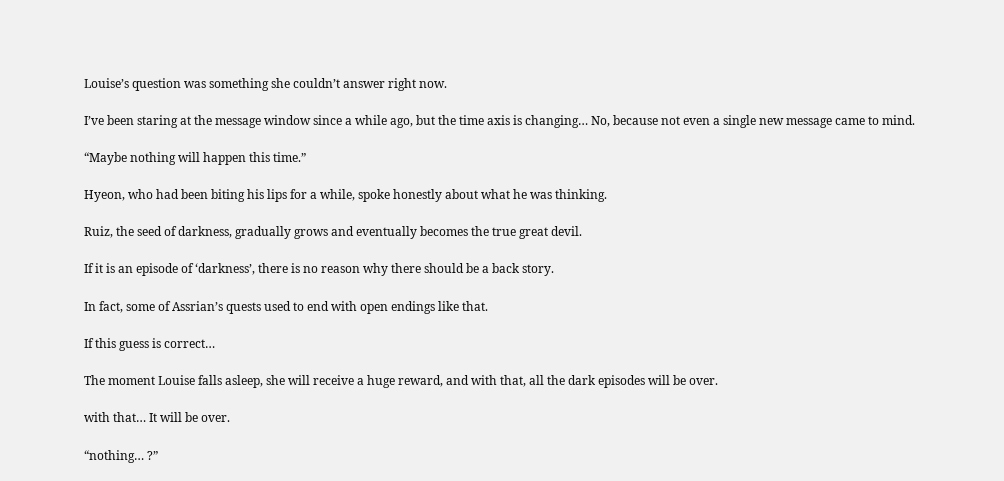Louise’s question was something she couldn’t answer right now.

I’ve been staring at the message window since a while ago, but the time axis is changing… No, because not even a single new message came to mind.

“Maybe nothing will happen this time.”

Hyeon, who had been biting his lips for a while, spoke honestly about what he was thinking.

Ruiz, the seed of darkness, gradually grows and eventually becomes the true great devil.

If it is an episode of ‘darkness’, there is no reason why there should be a back story.

In fact, some of Assrian’s quests used to end with open endings like that.

If this guess is correct…

The moment Louise falls asleep, she will receive a huge reward, and with that, all the dark episodes will be over.

with that… It will be over.

“nothing… ?”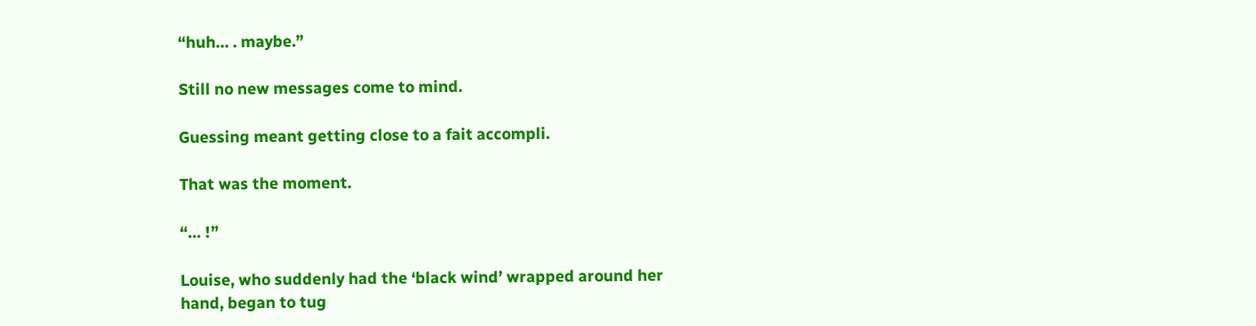“huh… . maybe.”

Still no new messages come to mind.

Guessing meant getting close to a fait accompli.

That was the moment.

“… !”

Louise, who suddenly had the ‘black wind’ wrapped around her hand, began to tug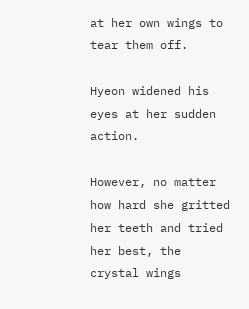at her own wings to tear them off.

Hyeon widened his eyes at her sudden action.

However, no matter how hard she gritted her teeth and tried her best, the crystal wings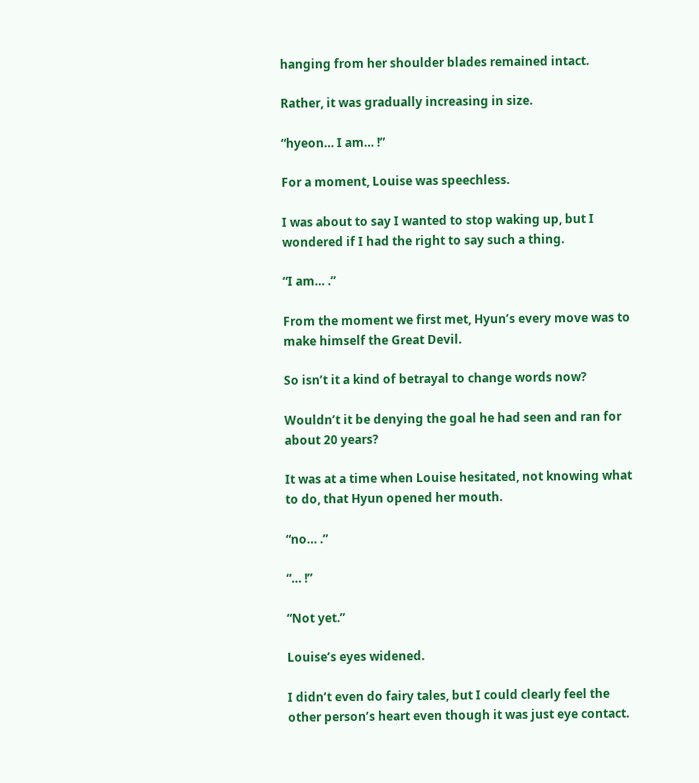hanging from her shoulder blades remained intact.

Rather, it was gradually increasing in size.

“hyeon… I am… !”

For a moment, Louise was speechless.

I was about to say I wanted to stop waking up, but I wondered if I had the right to say such a thing.

“I am… .”

From the moment we first met, Hyun’s every move was to make himself the Great Devil.

So isn’t it a kind of betrayal to change words now?

Wouldn’t it be denying the goal he had seen and ran for about 20 years?

It was at a time when Louise hesitated, not knowing what to do, that Hyun opened her mouth.

“no… .”

“… !”

“Not yet.”

Louise’s eyes widened.

I didn’t even do fairy tales, but I could clearly feel the other person’s heart even though it was just eye contact.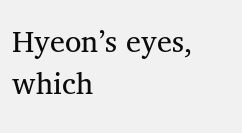Hyeon’s eyes, which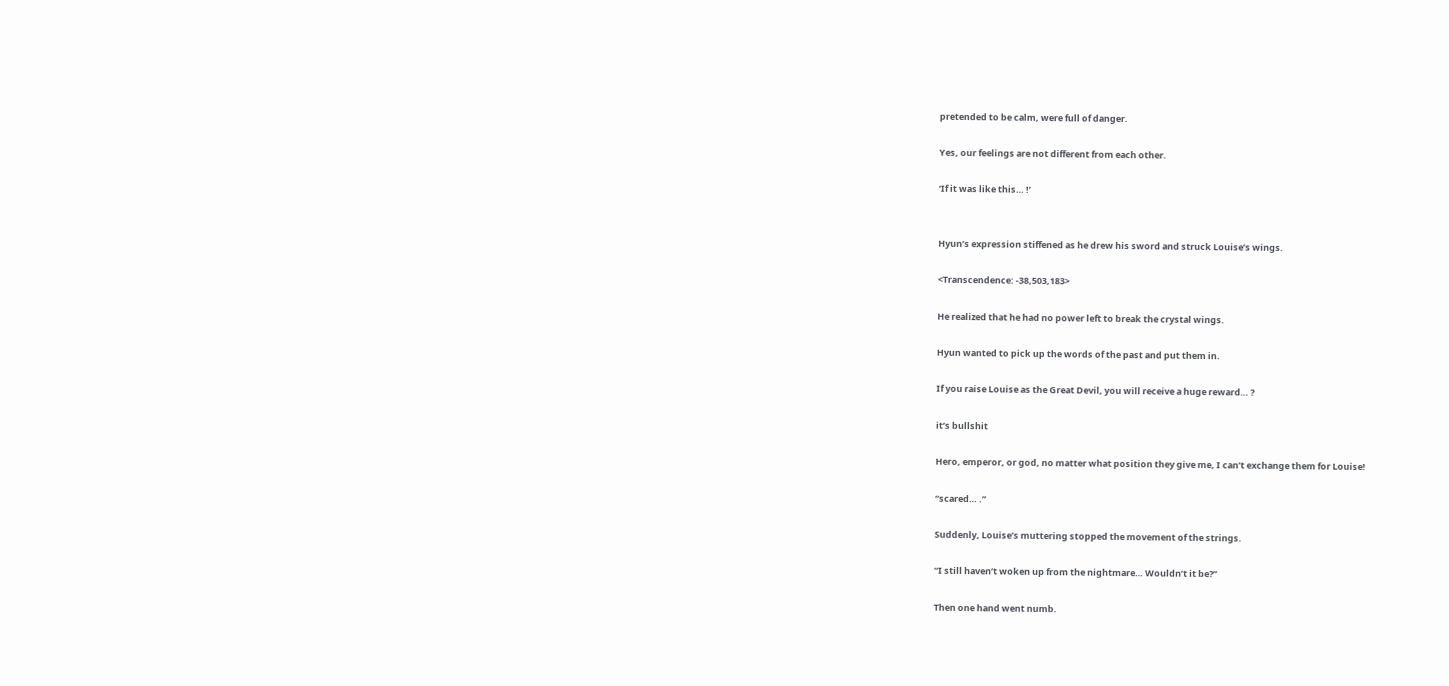pretended to be calm, were full of danger.

Yes, our feelings are not different from each other.

‘If it was like this… !’


Hyun’s expression stiffened as he drew his sword and struck Louise’s wings.

<Transcendence: -38,503,183>

He realized that he had no power left to break the crystal wings.

Hyun wanted to pick up the words of the past and put them in.

If you raise Louise as the Great Devil, you will receive a huge reward… ?

it’s bullshit

Hero, emperor, or god, no matter what position they give me, I can’t exchange them for Louise!

“scared… .”

Suddenly, Louise’s muttering stopped the movement of the strings.

“I still haven’t woken up from the nightmare… Wouldn’t it be?”

Then one hand went numb.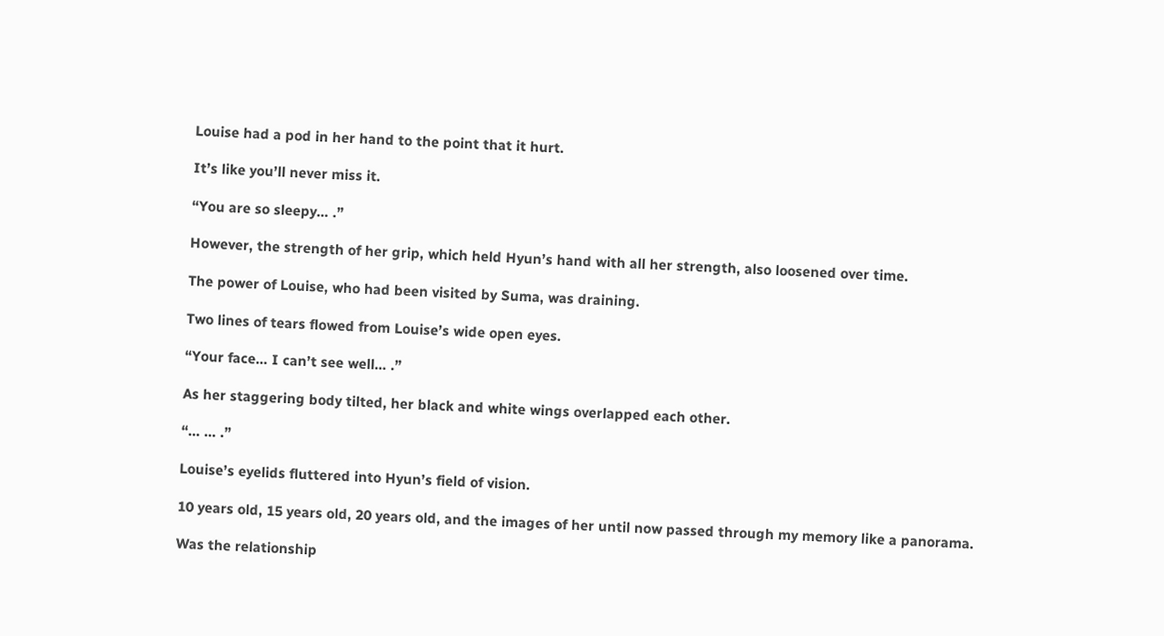Louise had a pod in her hand to the point that it hurt.

It’s like you’ll never miss it.

“You are so sleepy… .”

However, the strength of her grip, which held Hyun’s hand with all her strength, also loosened over time.

The power of Louise, who had been visited by Suma, was draining.

Two lines of tears flowed from Louise’s wide open eyes.

“Your face… I can’t see well… .”

As her staggering body tilted, her black and white wings overlapped each other.

“… … .”

Louise’s eyelids fluttered into Hyun’s field of vision.

10 years old, 15 years old, 20 years old, and the images of her until now passed through my memory like a panorama.

Was the relationship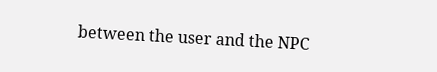between the user and the NPC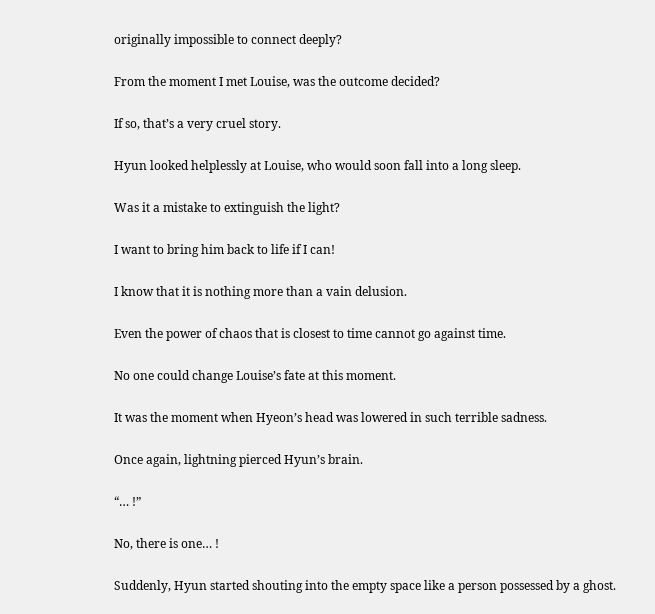originally impossible to connect deeply?

From the moment I met Louise, was the outcome decided?

If so, that’s a very cruel story.

Hyun looked helplessly at Louise, who would soon fall into a long sleep.

Was it a mistake to extinguish the light?

I want to bring him back to life if I can!

I know that it is nothing more than a vain delusion.

Even the power of chaos that is closest to time cannot go against time.

No one could change Louise’s fate at this moment.

It was the moment when Hyeon’s head was lowered in such terrible sadness.

Once again, lightning pierced Hyun’s brain.

“… !”

No, there is one… !

Suddenly, Hyun started shouting into the empty space like a person possessed by a ghost.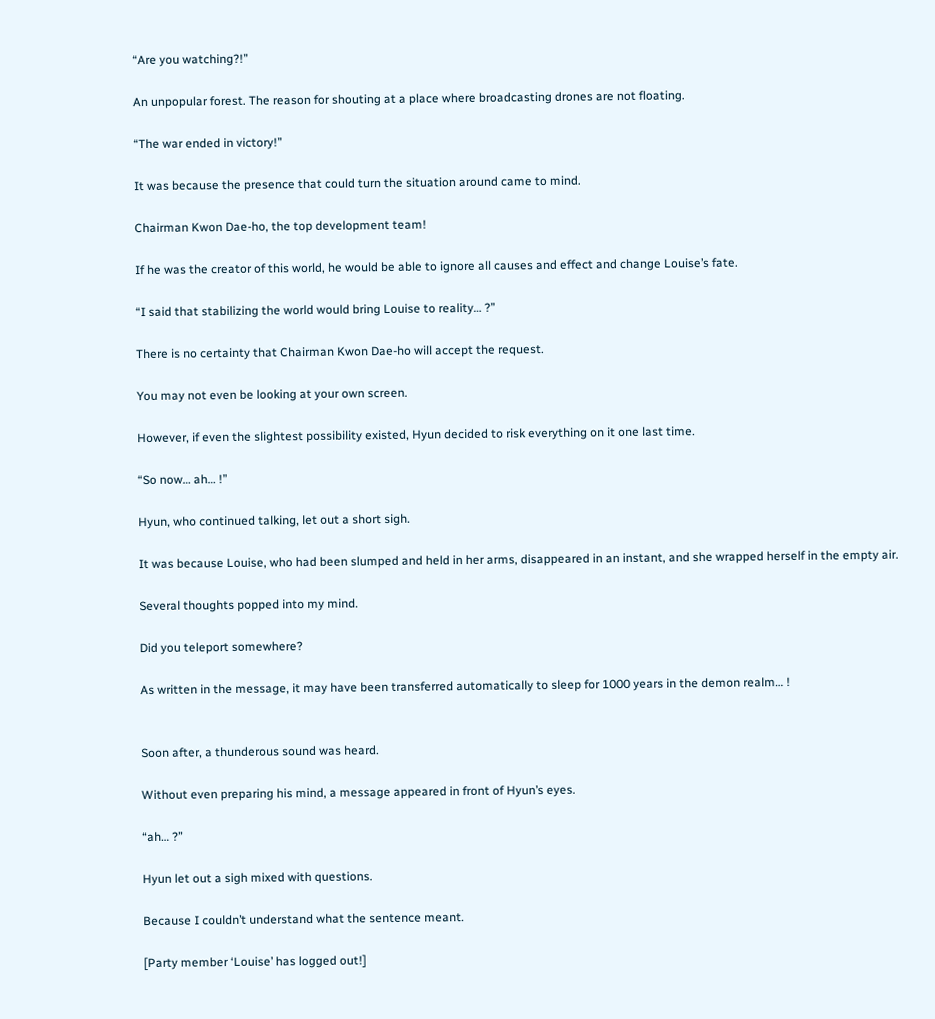“Are you watching?!”

An unpopular forest. The reason for shouting at a place where broadcasting drones are not floating.

“The war ended in victory!”

It was because the presence that could turn the situation around came to mind.

Chairman Kwon Dae-ho, the top development team!

If he was the creator of this world, he would be able to ignore all causes and effect and change Louise’s fate.

“I said that stabilizing the world would bring Louise to reality… ?”

There is no certainty that Chairman Kwon Dae-ho will accept the request.

You may not even be looking at your own screen.

However, if even the slightest possibility existed, Hyun decided to risk everything on it one last time.

“So now… ah… !”

Hyun, who continued talking, let out a short sigh.

It was because Louise, who had been slumped and held in her arms, disappeared in an instant, and she wrapped herself in the empty air.

Several thoughts popped into my mind.

Did you teleport somewhere?

As written in the message, it may have been transferred automatically to sleep for 1000 years in the demon realm… !


Soon after, a thunderous sound was heard.

Without even preparing his mind, a message appeared in front of Hyun’s eyes.

“ah… ?”

Hyun let out a sigh mixed with questions.

Because I couldn’t understand what the sentence meant.

[Party member ‘Louise’ has logged out!]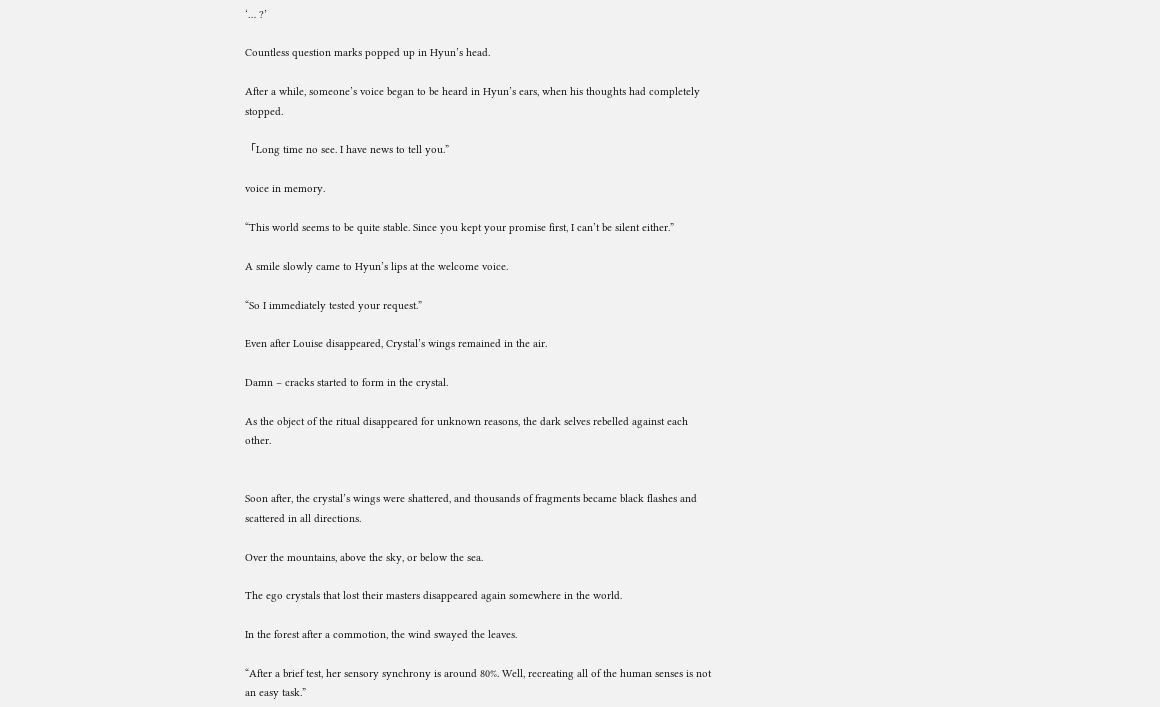‘… ?’

Countless question marks popped up in Hyun’s head.

After a while, someone’s voice began to be heard in Hyun’s ears, when his thoughts had completely stopped.

「Long time no see. I have news to tell you.”

voice in memory.

“This world seems to be quite stable. Since you kept your promise first, I can’t be silent either.”

A smile slowly came to Hyun’s lips at the welcome voice.

“So I immediately tested your request.”

Even after Louise disappeared, Crystal’s wings remained in the air.

Damn – cracks started to form in the crystal.

As the object of the ritual disappeared for unknown reasons, the dark selves rebelled against each other.


Soon after, the crystal’s wings were shattered, and thousands of fragments became black flashes and scattered in all directions.

Over the mountains, above the sky, or below the sea.

The ego crystals that lost their masters disappeared again somewhere in the world.

In the forest after a commotion, the wind swayed the leaves.

“After a brief test, her sensory synchrony is around 80%. Well, recreating all of the human senses is not an easy task.”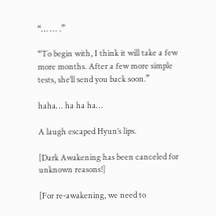“… … .”

“To begin with, I think it will take a few more months. After a few more simple tests, she’ll send you back soon.”

haha… ha ha ha…

A laugh escaped Hyun’s lips.

[Dark Awakening has been canceled for unknown reasons!]

[For re-awakening, we need to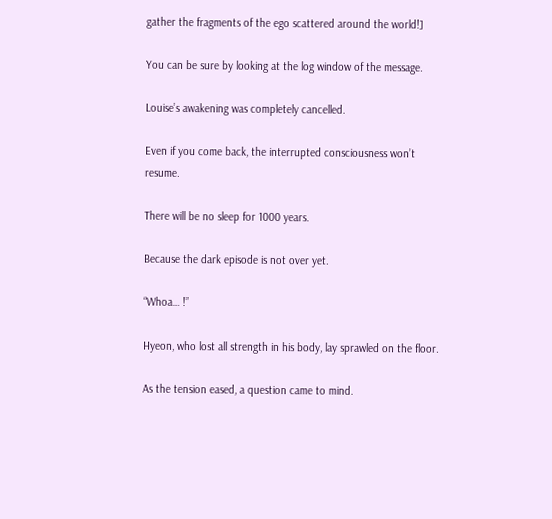gather the fragments of the ego scattered around the world!]

You can be sure by looking at the log window of the message.

Louise’s awakening was completely cancelled.

Even if you come back, the interrupted consciousness won’t resume.

There will be no sleep for 1000 years.

Because the dark episode is not over yet.

“Whoa… !”

Hyeon, who lost all strength in his body, lay sprawled on the floor.

As the tension eased, a question came to mind.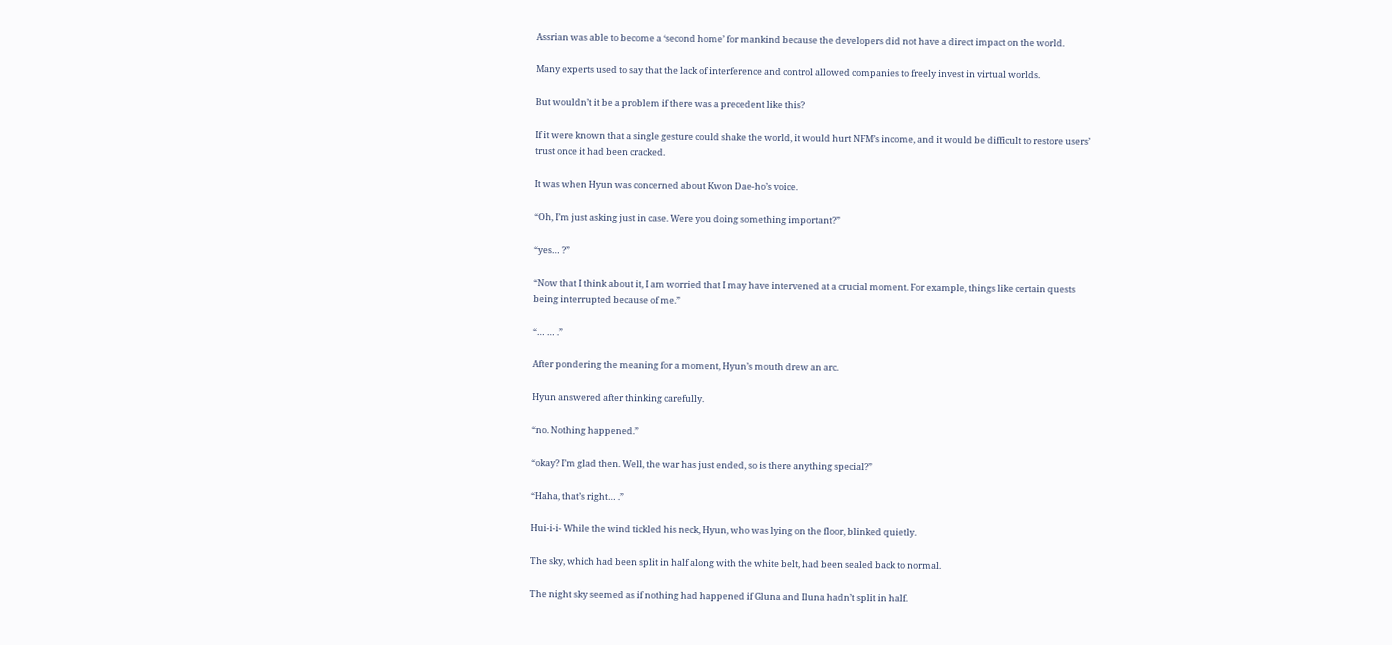Assrian was able to become a ‘second home’ for mankind because the developers did not have a direct impact on the world.

Many experts used to say that the lack of interference and control allowed companies to freely invest in virtual worlds.

But wouldn’t it be a problem if there was a precedent like this?

If it were known that a single gesture could shake the world, it would hurt NFM’s income, and it would be difficult to restore users’ trust once it had been cracked.

It was when Hyun was concerned about Kwon Dae-ho’s voice.

“Oh, I’m just asking just in case. Were you doing something important?”

“yes… ?”

“Now that I think about it, I am worried that I may have intervened at a crucial moment. For example, things like certain quests being interrupted because of me.”

“… … .”

After pondering the meaning for a moment, Hyun’s mouth drew an arc.

Hyun answered after thinking carefully.

“no. Nothing happened.”

“okay? I’m glad then. Well, the war has just ended, so is there anything special?”

“Haha, that’s right… .”

Hui-i-i- While the wind tickled his neck, Hyun, who was lying on the floor, blinked quietly.

The sky, which had been split in half along with the white belt, had been sealed back to normal.

The night sky seemed as if nothing had happened if Gluna and Iluna hadn’t split in half.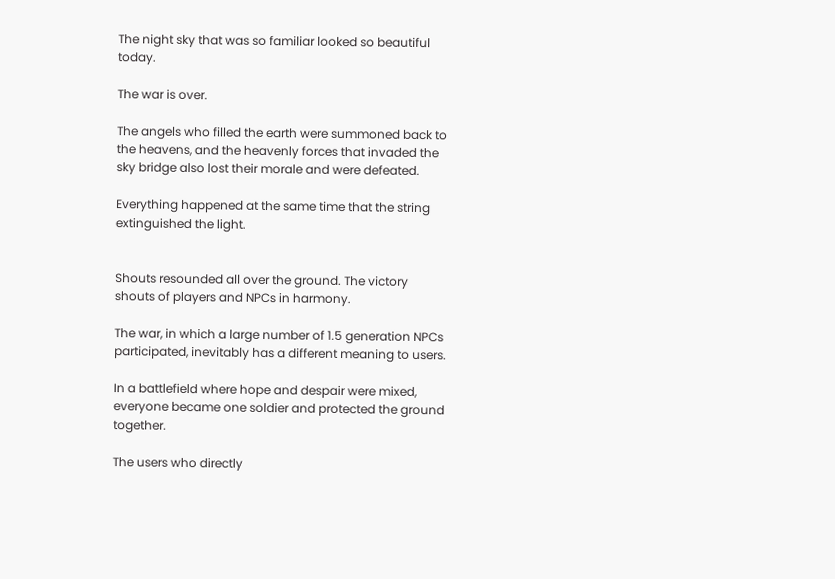The night sky that was so familiar looked so beautiful today.

The war is over.

The angels who filled the earth were summoned back to the heavens, and the heavenly forces that invaded the sky bridge also lost their morale and were defeated.

Everything happened at the same time that the string extinguished the light.


Shouts resounded all over the ground. The victory shouts of players and NPCs in harmony.

The war, in which a large number of 1.5 generation NPCs participated, inevitably has a different meaning to users.

In a battlefield where hope and despair were mixed, everyone became one soldier and protected the ground together.

The users who directly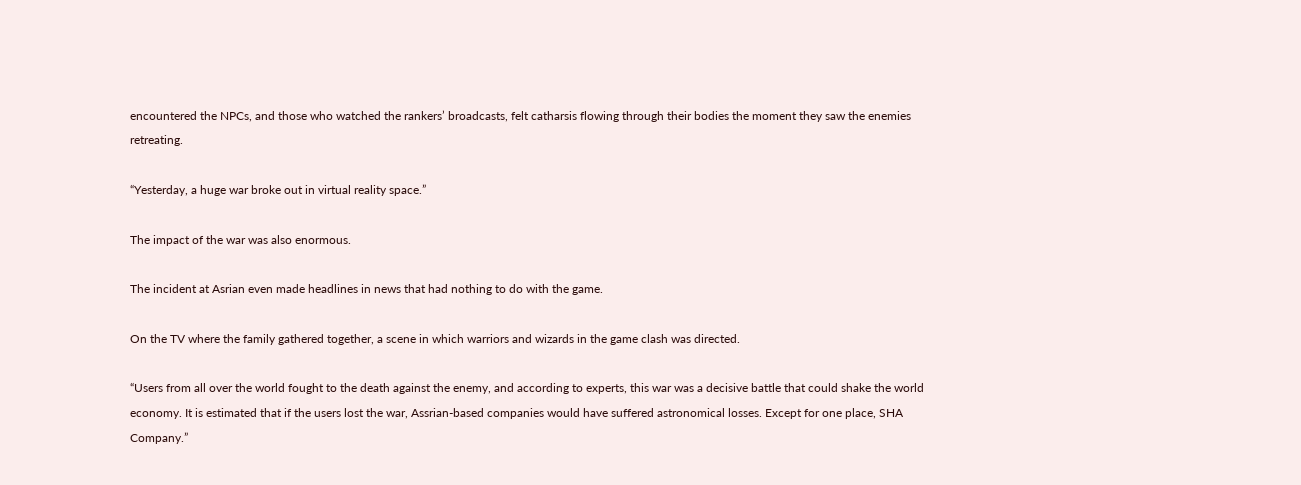encountered the NPCs, and those who watched the rankers’ broadcasts, felt catharsis flowing through their bodies the moment they saw the enemies retreating.

“Yesterday, a huge war broke out in virtual reality space.”

The impact of the war was also enormous.

The incident at Asrian even made headlines in news that had nothing to do with the game.

On the TV where the family gathered together, a scene in which warriors and wizards in the game clash was directed.

“Users from all over the world fought to the death against the enemy, and according to experts, this war was a decisive battle that could shake the world economy. It is estimated that if the users lost the war, Assrian-based companies would have suffered astronomical losses. Except for one place, SHA Company.”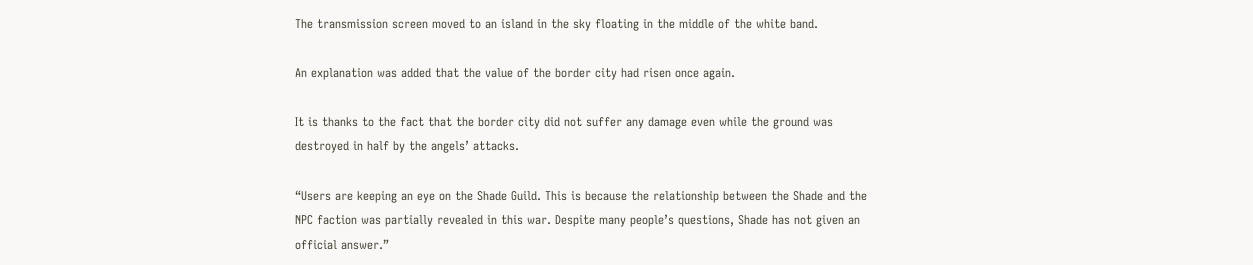The transmission screen moved to an island in the sky floating in the middle of the white band.

An explanation was added that the value of the border city had risen once again.

It is thanks to the fact that the border city did not suffer any damage even while the ground was destroyed in half by the angels’ attacks.

“Users are keeping an eye on the Shade Guild. This is because the relationship between the Shade and the NPC faction was partially revealed in this war. Despite many people’s questions, Shade has not given an official answer.”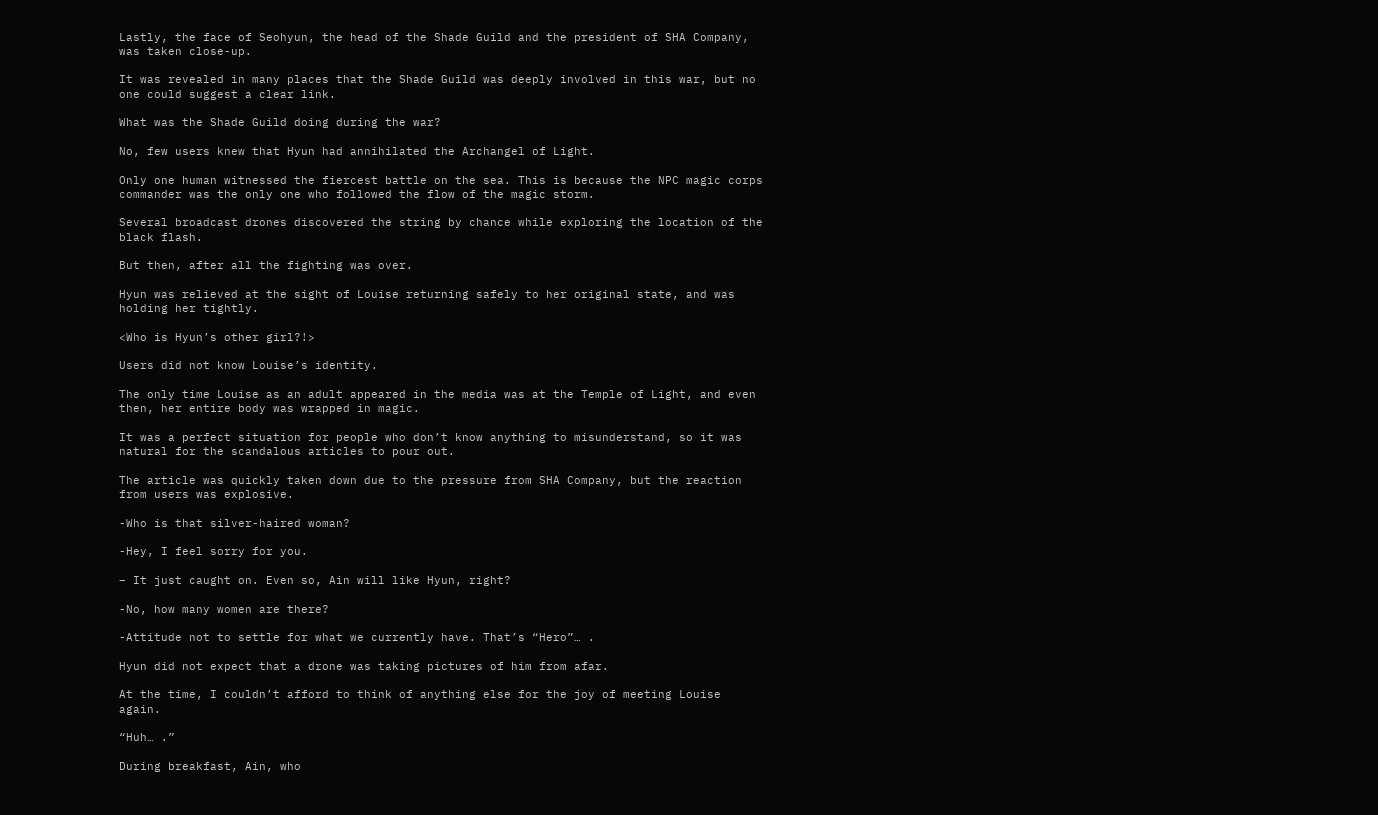Lastly, the face of Seohyun, the head of the Shade Guild and the president of SHA Company, was taken close-up.

It was revealed in many places that the Shade Guild was deeply involved in this war, but no one could suggest a clear link.

What was the Shade Guild doing during the war?

No, few users knew that Hyun had annihilated the Archangel of Light.

Only one human witnessed the fiercest battle on the sea. This is because the NPC magic corps commander was the only one who followed the flow of the magic storm.

Several broadcast drones discovered the string by chance while exploring the location of the black flash.

But then, after all the fighting was over.

Hyun was relieved at the sight of Louise returning safely to her original state, and was holding her tightly.

<Who is Hyun’s other girl?!>

Users did not know Louise’s identity.

The only time Louise as an adult appeared in the media was at the Temple of Light, and even then, her entire body was wrapped in magic.

It was a perfect situation for people who don’t know anything to misunderstand, so it was natural for the scandalous articles to pour out.

The article was quickly taken down due to the pressure from SHA Company, but the reaction from users was explosive.

-Who is that silver-haired woman?

-Hey, I feel sorry for you.

– It just caught on. Even so, Ain will like Hyun, right?

-No, how many women are there?

-Attitude not to settle for what we currently have. That’s “Hero”… .

Hyun did not expect that a drone was taking pictures of him from afar.

At the time, I couldn’t afford to think of anything else for the joy of meeting Louise again.

“Huh… .”

During breakfast, Ain, who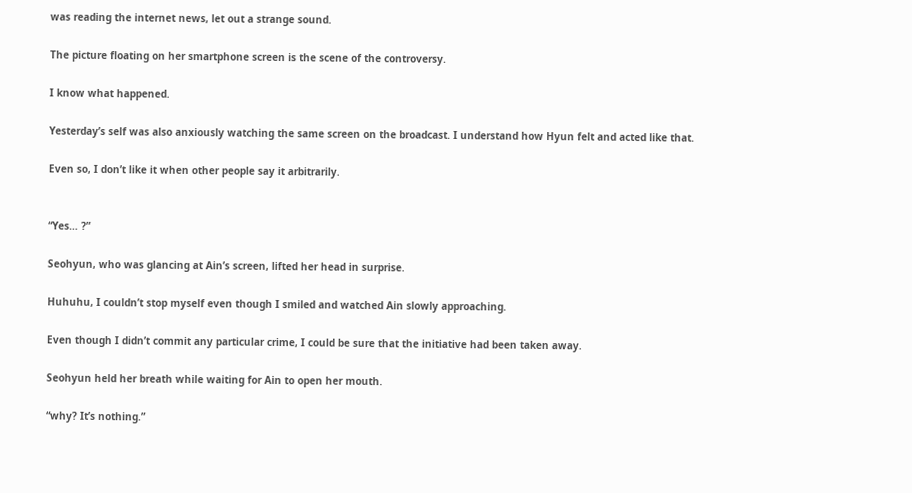was reading the internet news, let out a strange sound.

The picture floating on her smartphone screen is the scene of the controversy.

I know what happened.

Yesterday’s self was also anxiously watching the same screen on the broadcast. I understand how Hyun felt and acted like that.

Even so, I don’t like it when other people say it arbitrarily.


“Yes… ?”

Seohyun, who was glancing at Ain’s screen, lifted her head in surprise.

Huhuhu, I couldn’t stop myself even though I smiled and watched Ain slowly approaching.

Even though I didn’t commit any particular crime, I could be sure that the initiative had been taken away.

Seohyun held her breath while waiting for Ain to open her mouth.

“why? It’s nothing.”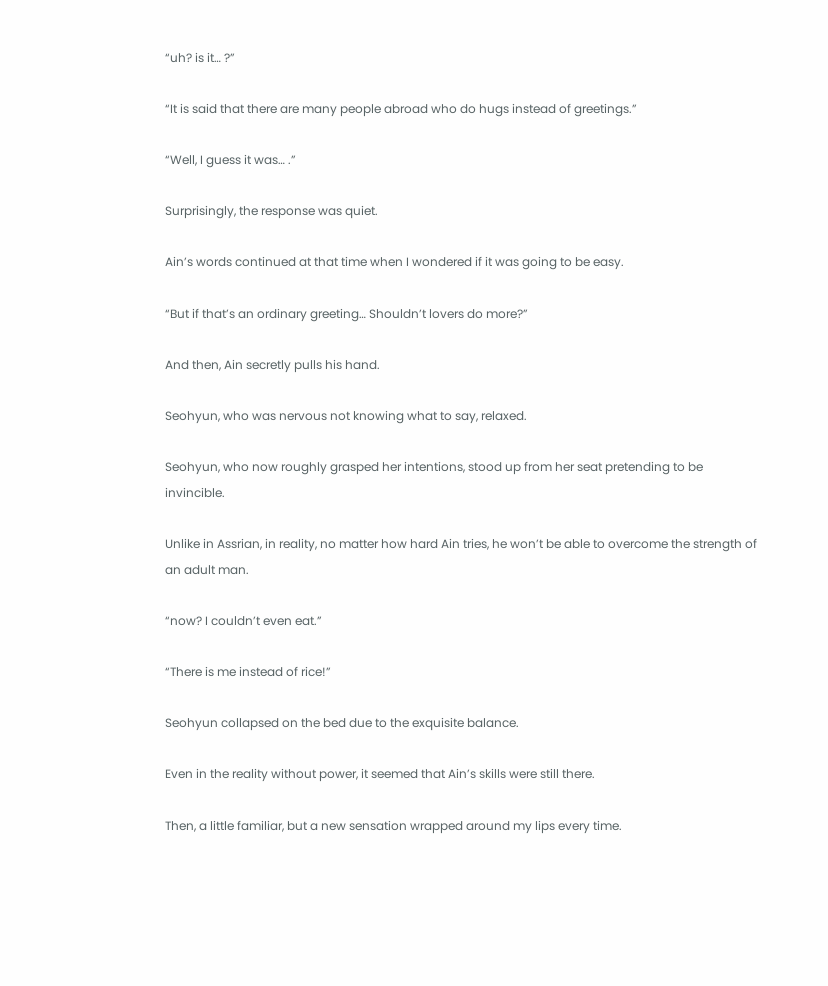“uh? is it… ?”

“It is said that there are many people abroad who do hugs instead of greetings.”

“Well, I guess it was… .”

Surprisingly, the response was quiet.

Ain’s words continued at that time when I wondered if it was going to be easy.

“But if that’s an ordinary greeting… Shouldn’t lovers do more?”

And then, Ain secretly pulls his hand.

Seohyun, who was nervous not knowing what to say, relaxed.

Seohyun, who now roughly grasped her intentions, stood up from her seat pretending to be invincible.

Unlike in Assrian, in reality, no matter how hard Ain tries, he won’t be able to overcome the strength of an adult man.

“now? I couldn’t even eat.”

“There is me instead of rice!”

Seohyun collapsed on the bed due to the exquisite balance.

Even in the reality without power, it seemed that Ain’s skills were still there.

Then, a little familiar, but a new sensation wrapped around my lips every time.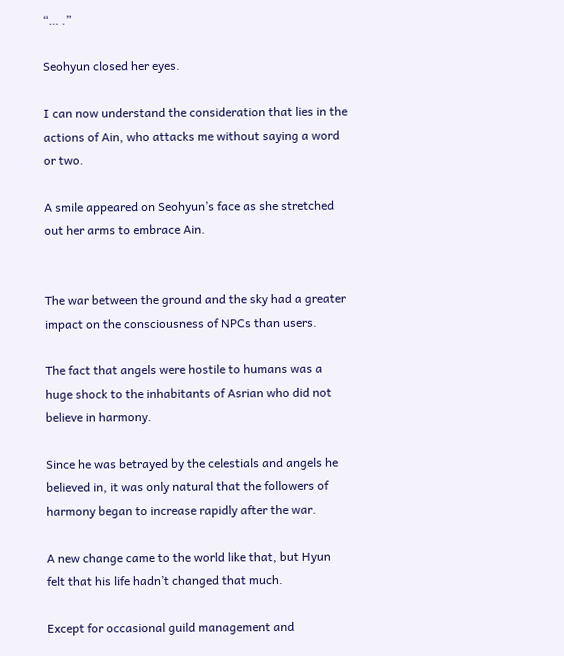“… .”

Seohyun closed her eyes.

I can now understand the consideration that lies in the actions of Ain, who attacks me without saying a word or two.

A smile appeared on Seohyun’s face as she stretched out her arms to embrace Ain.


The war between the ground and the sky had a greater impact on the consciousness of NPCs than users.

The fact that angels were hostile to humans was a huge shock to the inhabitants of Asrian who did not believe in harmony.

Since he was betrayed by the celestials and angels he believed in, it was only natural that the followers of harmony began to increase rapidly after the war.

A new change came to the world like that, but Hyun felt that his life hadn’t changed that much.

Except for occasional guild management and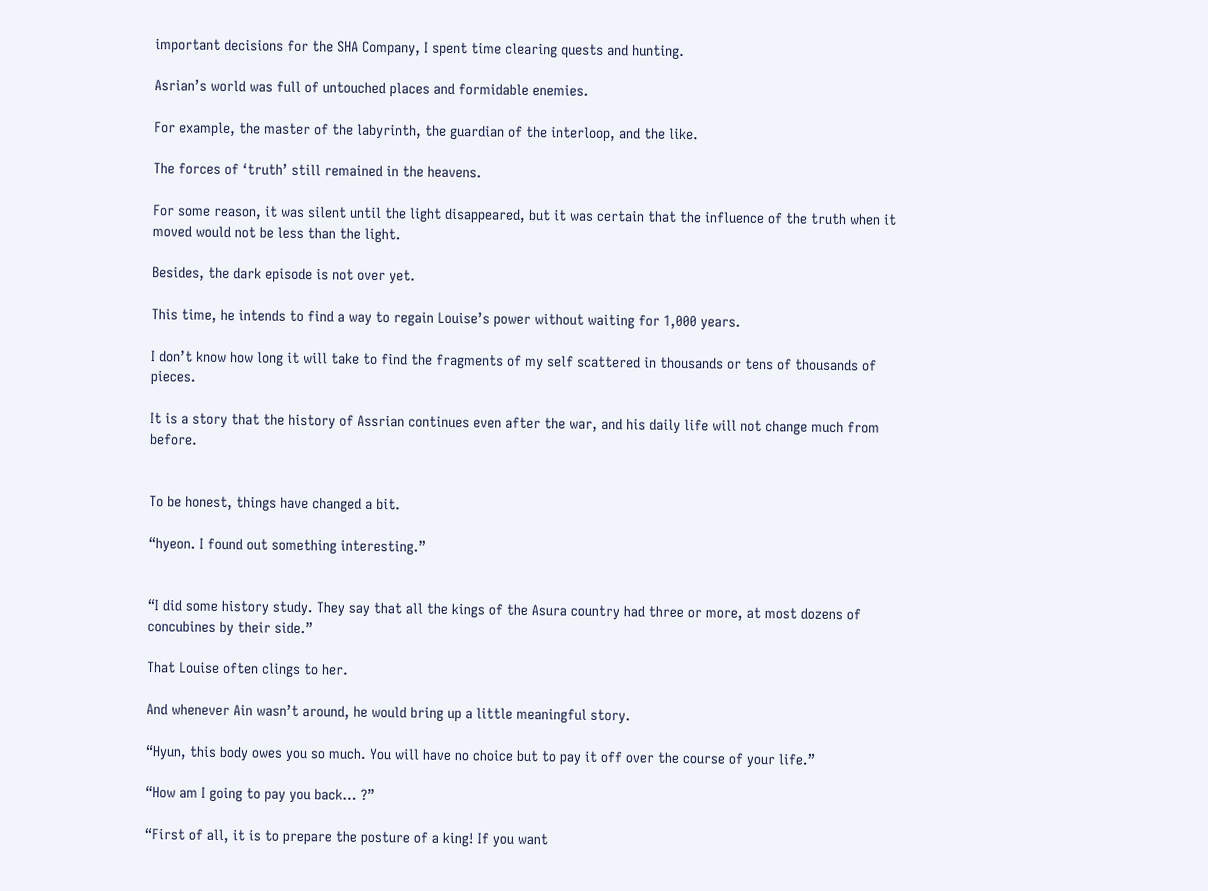important decisions for the SHA Company, I spent time clearing quests and hunting.

Asrian’s world was full of untouched places and formidable enemies.

For example, the master of the labyrinth, the guardian of the interloop, and the like.

The forces of ‘truth’ still remained in the heavens.

For some reason, it was silent until the light disappeared, but it was certain that the influence of the truth when it moved would not be less than the light.

Besides, the dark episode is not over yet.

This time, he intends to find a way to regain Louise’s power without waiting for 1,000 years.

I don’t know how long it will take to find the fragments of my self scattered in thousands or tens of thousands of pieces.

It is a story that the history of Assrian continues even after the war, and his daily life will not change much from before.


To be honest, things have changed a bit.

“hyeon. I found out something interesting.”


“I did some history study. They say that all the kings of the Asura country had three or more, at most dozens of concubines by their side.”

That Louise often clings to her.

And whenever Ain wasn’t around, he would bring up a little meaningful story.

“Hyun, this body owes you so much. You will have no choice but to pay it off over the course of your life.”

“How am I going to pay you back… ?”

“First of all, it is to prepare the posture of a king! If you want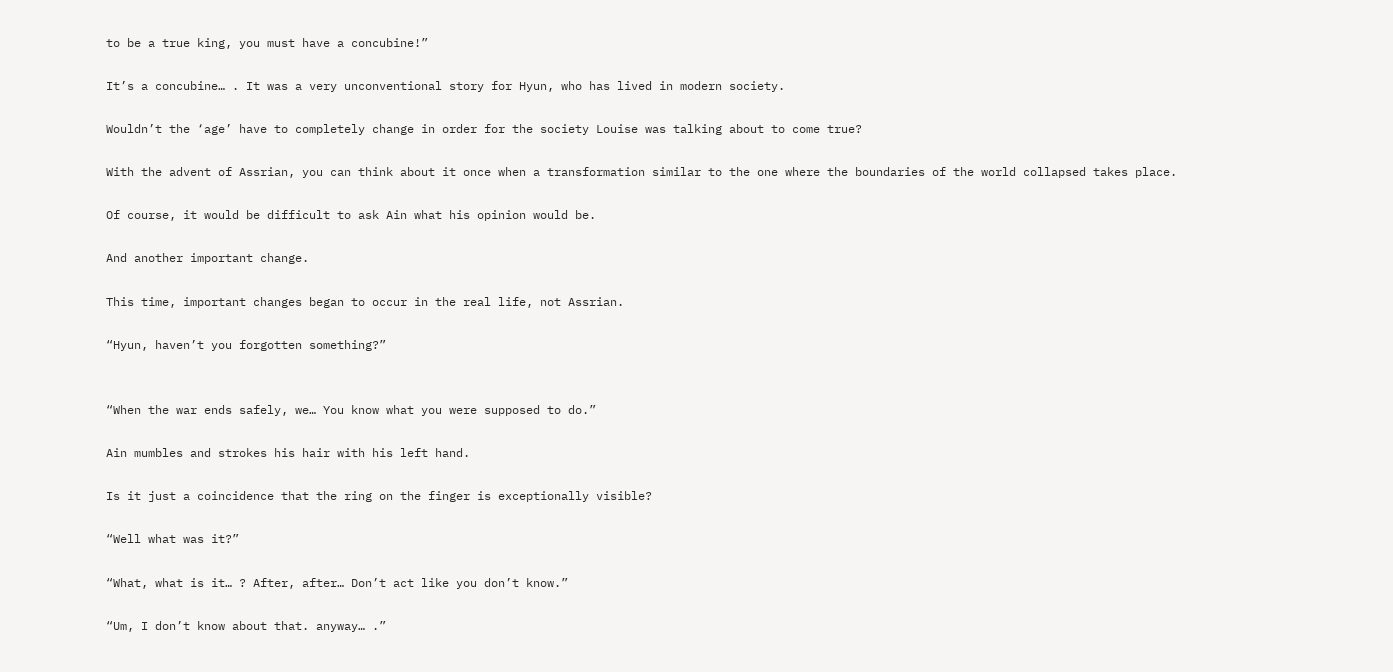to be a true king, you must have a concubine!”

It’s a concubine… . It was a very unconventional story for Hyun, who has lived in modern society.

Wouldn’t the ‘age’ have to completely change in order for the society Louise was talking about to come true?

With the advent of Assrian, you can think about it once when a transformation similar to the one where the boundaries of the world collapsed takes place.

Of course, it would be difficult to ask Ain what his opinion would be.

And another important change.

This time, important changes began to occur in the real life, not Assrian.

“Hyun, haven’t you forgotten something?”


“When the war ends safely, we… You know what you were supposed to do.”

Ain mumbles and strokes his hair with his left hand.

Is it just a coincidence that the ring on the finger is exceptionally visible?

“Well what was it?”

“What, what is it… ? After, after… Don’t act like you don’t know.”

“Um, I don’t know about that. anyway… .”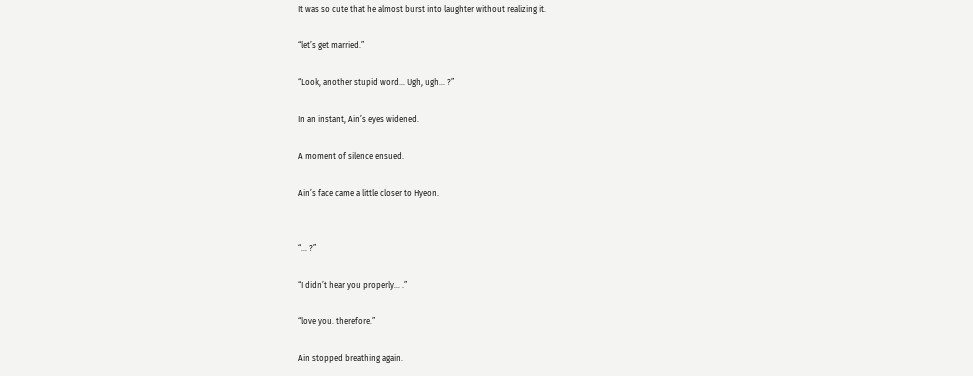It was so cute that he almost burst into laughter without realizing it.

“let’s get married.”

“Look, another stupid word… Ugh, ugh… ?”

In an instant, Ain’s eyes widened.

A moment of silence ensued.

Ain’s face came a little closer to Hyeon.


“… ?”

“I didn’t hear you properly… .”

“love you. therefore.”

Ain stopped breathing again.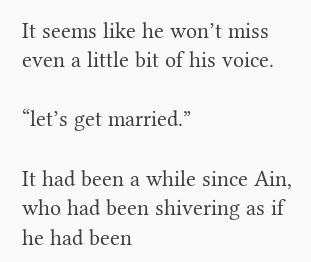It seems like he won’t miss even a little bit of his voice.

“let’s get married.”

It had been a while since Ain, who had been shivering as if he had been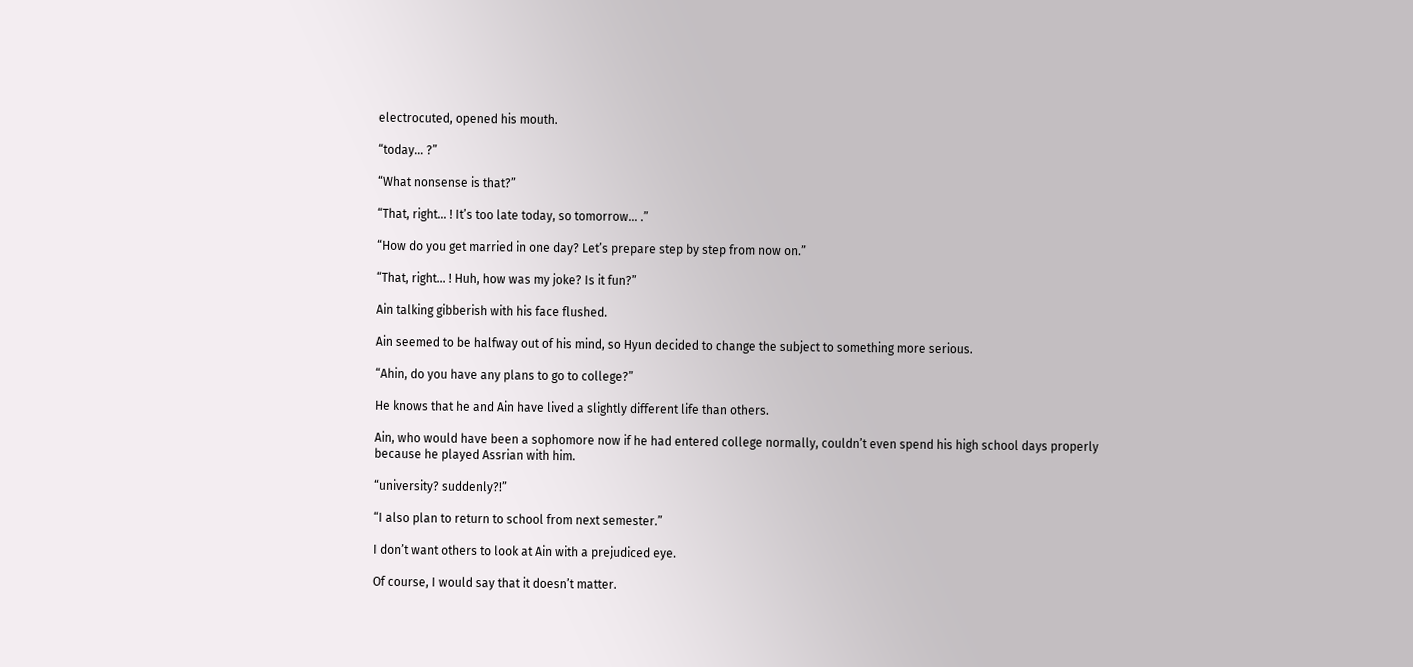electrocuted, opened his mouth.

“today… ?”

“What nonsense is that?”

“That, right… ! It’s too late today, so tomorrow… .”

“How do you get married in one day? Let’s prepare step by step from now on.”

“That, right… ! Huh, how was my joke? Is it fun?”

Ain talking gibberish with his face flushed.

Ain seemed to be halfway out of his mind, so Hyun decided to change the subject to something more serious.

“Ahin, do you have any plans to go to college?”

He knows that he and Ain have lived a slightly different life than others.

Ain, who would have been a sophomore now if he had entered college normally, couldn’t even spend his high school days properly because he played Assrian with him.

“university? suddenly?!”

“I also plan to return to school from next semester.”

I don’t want others to look at Ain with a prejudiced eye.

Of course, I would say that it doesn’t matter.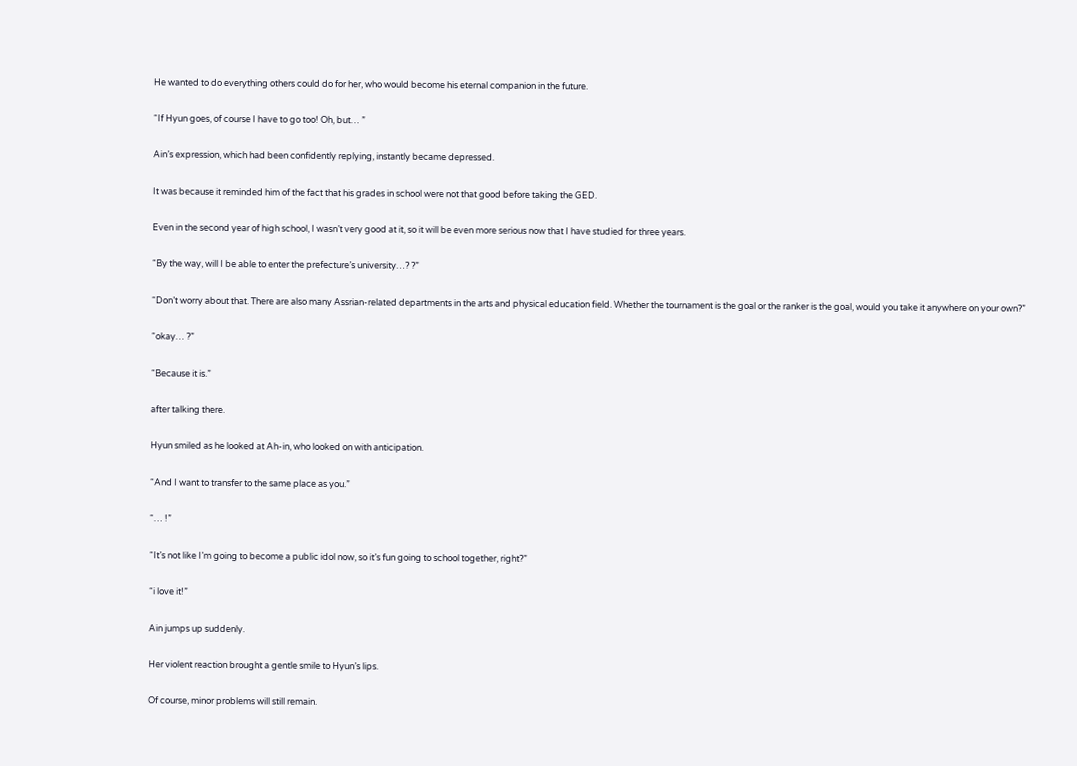He wanted to do everything others could do for her, who would become his eternal companion in the future.

“If Hyun goes, of course I have to go too! Oh, but… ”

Ain’s expression, which had been confidently replying, instantly became depressed.

It was because it reminded him of the fact that his grades in school were not that good before taking the GED.

Even in the second year of high school, I wasn’t very good at it, so it will be even more serious now that I have studied for three years.

“By the way, will I be able to enter the prefecture’s university…? ?”

“Don’t worry about that. There are also many Assrian-related departments in the arts and physical education field. Whether the tournament is the goal or the ranker is the goal, would you take it anywhere on your own?”

“okay… ?”

“Because it is.”

after talking there.

Hyun smiled as he looked at Ah-in, who looked on with anticipation.

“And I want to transfer to the same place as you.”

“… !”

“It’s not like I’m going to become a public idol now, so it’s fun going to school together, right?”

“i love it!”

Ain jumps up suddenly.

Her violent reaction brought a gentle smile to Hyun’s lips.

Of course, minor problems will still remain.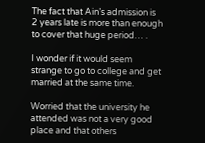The fact that Ain’s admission is 2 years late is more than enough to cover that huge period… .

I wonder if it would seem strange to go to college and get married at the same time.

Worried that the university he attended was not a very good place and that others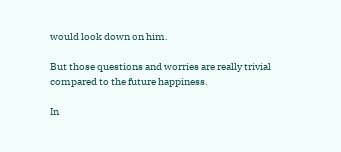would look down on him.

But those questions and worries are really trivial compared to the future happiness.

In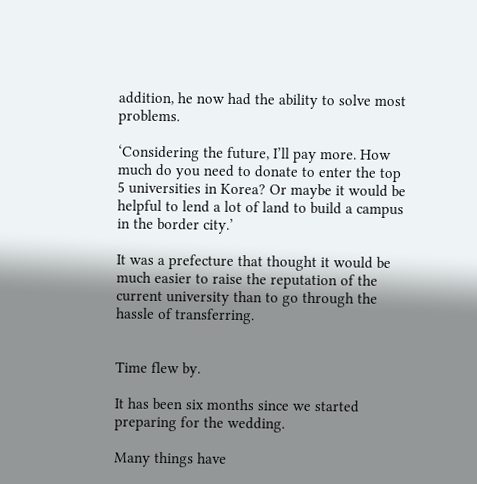addition, he now had the ability to solve most problems.

‘Considering the future, I’ll pay more. How much do you need to donate to enter the top 5 universities in Korea? Or maybe it would be helpful to lend a lot of land to build a campus in the border city.’

It was a prefecture that thought it would be much easier to raise the reputation of the current university than to go through the hassle of transferring.


Time flew by.

It has been six months since we started preparing for the wedding.

Many things have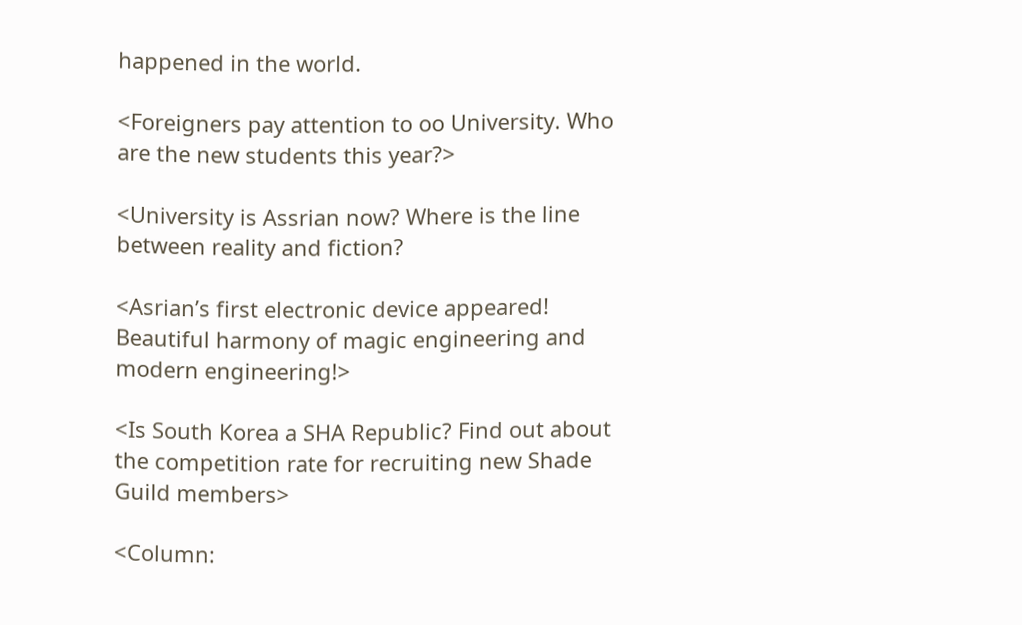happened in the world.

<Foreigners pay attention to oo University. Who are the new students this year?>

<University is Assrian now? Where is the line between reality and fiction?

<Asrian’s first electronic device appeared! Beautiful harmony of magic engineering and modern engineering!>

<Is South Korea a SHA Republic? Find out about the competition rate for recruiting new Shade Guild members>

<Column: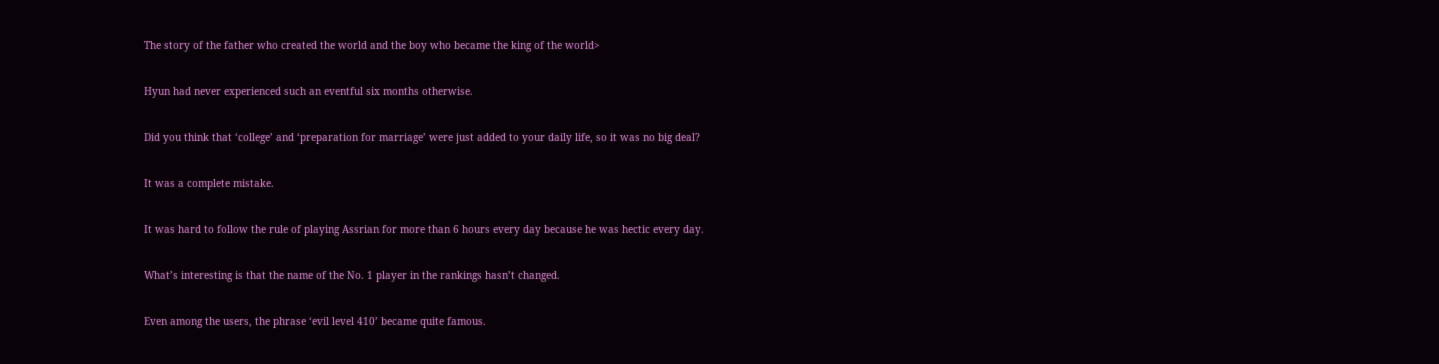The story of the father who created the world and the boy who became the king of the world>

Hyun had never experienced such an eventful six months otherwise.

Did you think that ‘college’ and ‘preparation for marriage’ were just added to your daily life, so it was no big deal?

It was a complete mistake.

It was hard to follow the rule of playing Assrian for more than 6 hours every day because he was hectic every day.

What’s interesting is that the name of the No. 1 player in the rankings hasn’t changed.

Even among the users, the phrase ‘evil level 410’ became quite famous.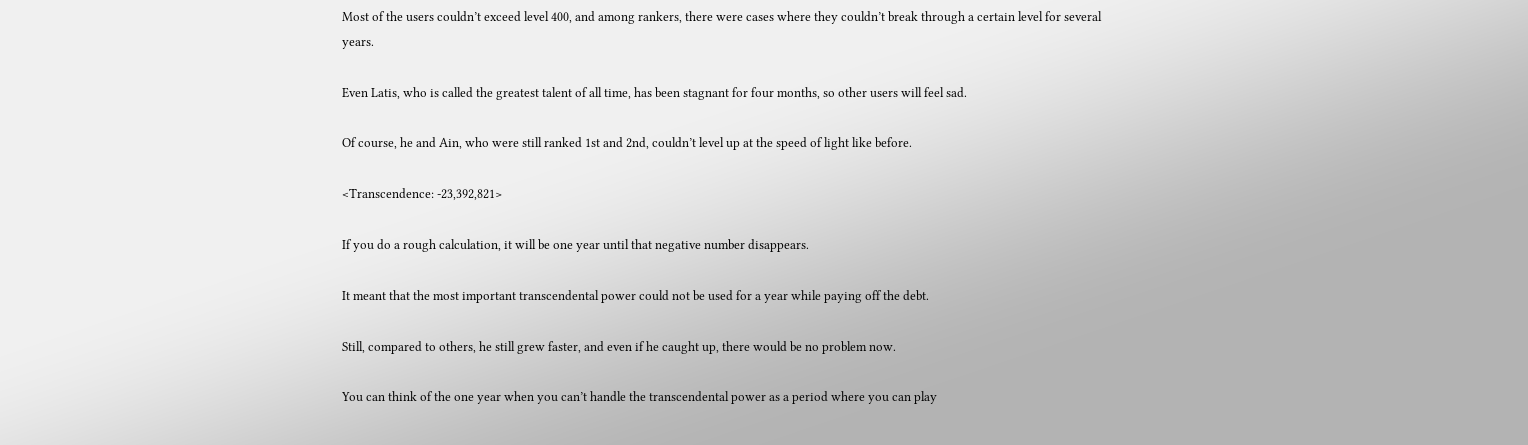Most of the users couldn’t exceed level 400, and among rankers, there were cases where they couldn’t break through a certain level for several years.

Even Latis, who is called the greatest talent of all time, has been stagnant for four months, so other users will feel sad.

Of course, he and Ain, who were still ranked 1st and 2nd, couldn’t level up at the speed of light like before.

<Transcendence: -23,392,821>

If you do a rough calculation, it will be one year until that negative number disappears.

It meant that the most important transcendental power could not be used for a year while paying off the debt.

Still, compared to others, he still grew faster, and even if he caught up, there would be no problem now.

You can think of the one year when you can’t handle the transcendental power as a period where you can play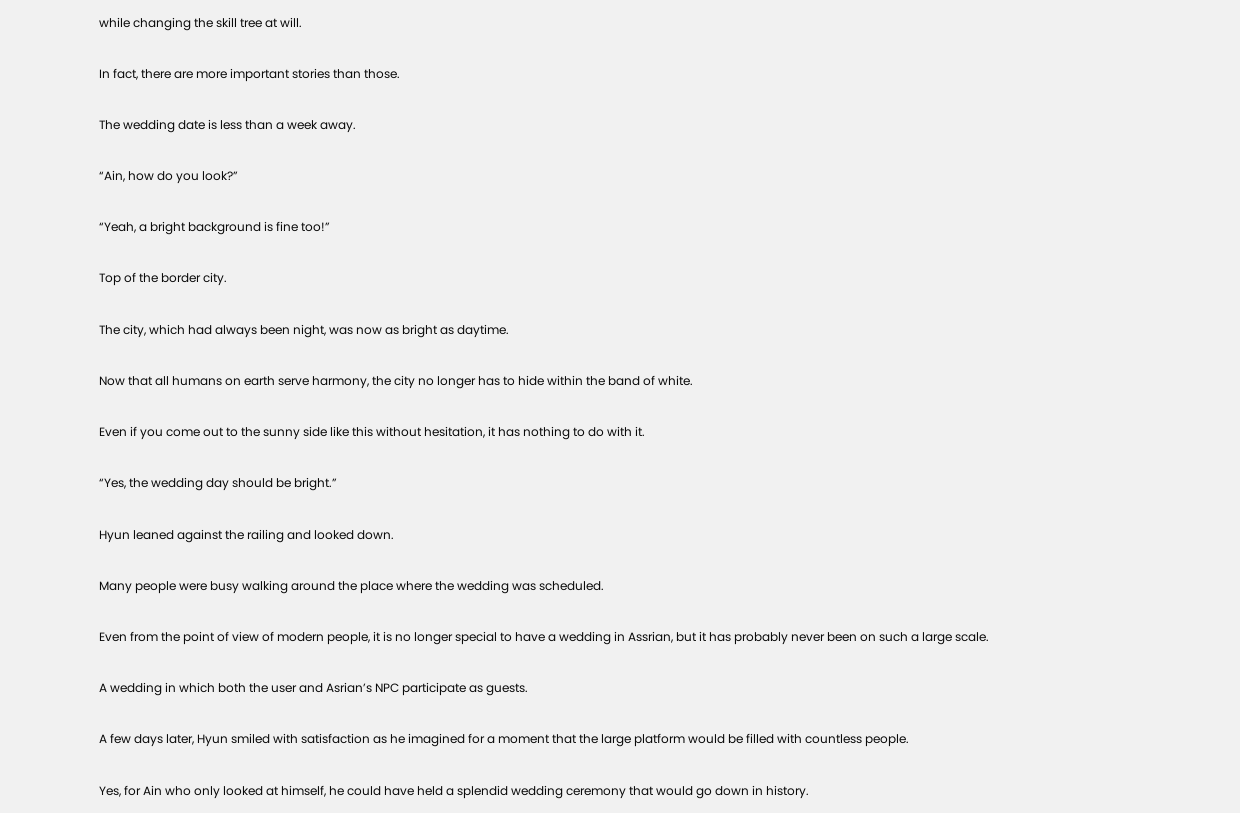while changing the skill tree at will.

In fact, there are more important stories than those.

The wedding date is less than a week away.

“Ain, how do you look?”

“Yeah, a bright background is fine too!”

Top of the border city.

The city, which had always been night, was now as bright as daytime.

Now that all humans on earth serve harmony, the city no longer has to hide within the band of white.

Even if you come out to the sunny side like this without hesitation, it has nothing to do with it.

“Yes, the wedding day should be bright.”

Hyun leaned against the railing and looked down.

Many people were busy walking around the place where the wedding was scheduled.

Even from the point of view of modern people, it is no longer special to have a wedding in Assrian, but it has probably never been on such a large scale.

A wedding in which both the user and Asrian’s NPC participate as guests.

A few days later, Hyun smiled with satisfaction as he imagined for a moment that the large platform would be filled with countless people.

Yes, for Ain who only looked at himself, he could have held a splendid wedding ceremony that would go down in history.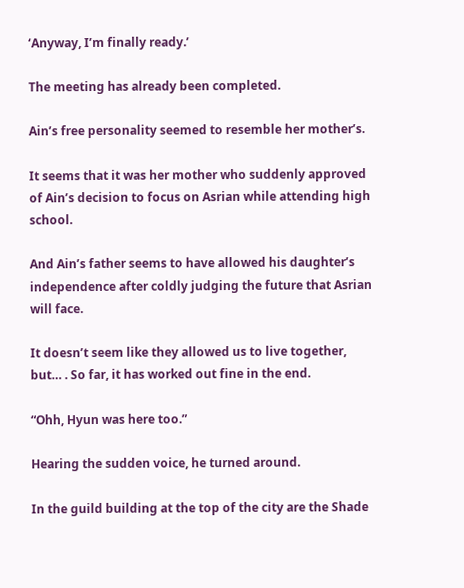‘Anyway, I’m finally ready.’

The meeting has already been completed.

Ain’s free personality seemed to resemble her mother’s.

It seems that it was her mother who suddenly approved of Ain’s decision to focus on Asrian while attending high school.

And Ain’s father seems to have allowed his daughter’s independence after coldly judging the future that Asrian will face.

It doesn’t seem like they allowed us to live together, but… . So far, it has worked out fine in the end.

“Ohh, Hyun was here too.”

Hearing the sudden voice, he turned around.

In the guild building at the top of the city are the Shade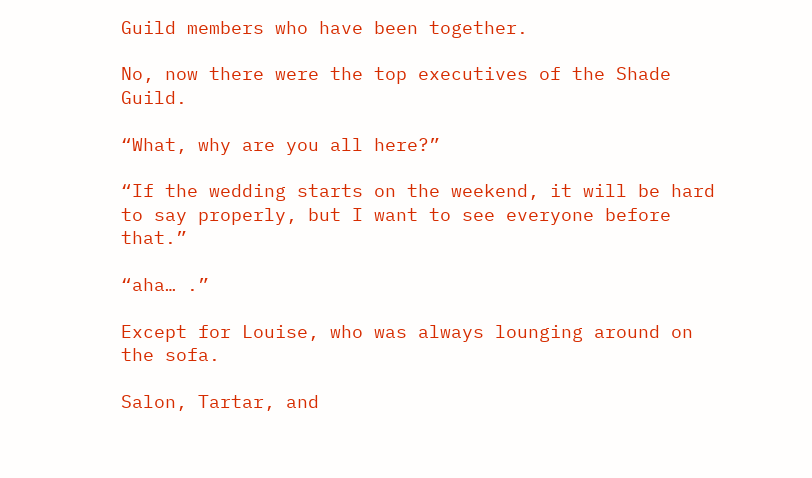Guild members who have been together.

No, now there were the top executives of the Shade Guild.

“What, why are you all here?”

“If the wedding starts on the weekend, it will be hard to say properly, but I want to see everyone before that.”

“aha… .”

Except for Louise, who was always lounging around on the sofa.

Salon, Tartar, and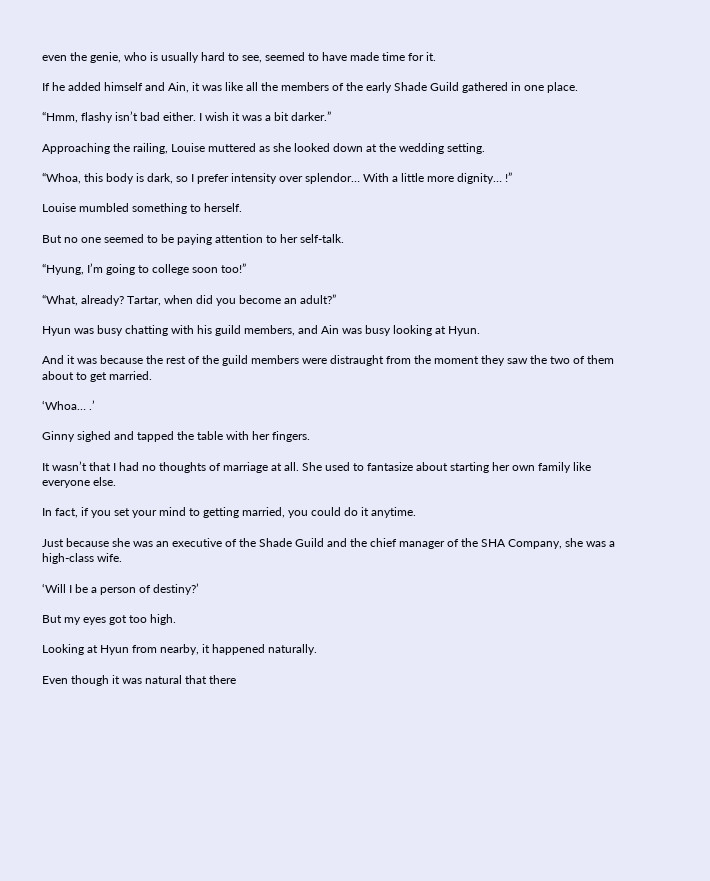even the genie, who is usually hard to see, seemed to have made time for it.

If he added himself and Ain, it was like all the members of the early Shade Guild gathered in one place.

“Hmm, flashy isn’t bad either. I wish it was a bit darker.”

Approaching the railing, Louise muttered as she looked down at the wedding setting.

“Whoa, this body is dark, so I prefer intensity over splendor… With a little more dignity… !”

Louise mumbled something to herself.

But no one seemed to be paying attention to her self-talk.

“Hyung, I’m going to college soon too!”

“What, already? Tartar, when did you become an adult?”

Hyun was busy chatting with his guild members, and Ain was busy looking at Hyun.

And it was because the rest of the guild members were distraught from the moment they saw the two of them about to get married.

‘Whoa… .’

Ginny sighed and tapped the table with her fingers.

It wasn’t that I had no thoughts of marriage at all. She used to fantasize about starting her own family like everyone else.

In fact, if you set your mind to getting married, you could do it anytime.

Just because she was an executive of the Shade Guild and the chief manager of the SHA Company, she was a high-class wife.

‘Will I be a person of destiny?’

But my eyes got too high.

Looking at Hyun from nearby, it happened naturally.

Even though it was natural that there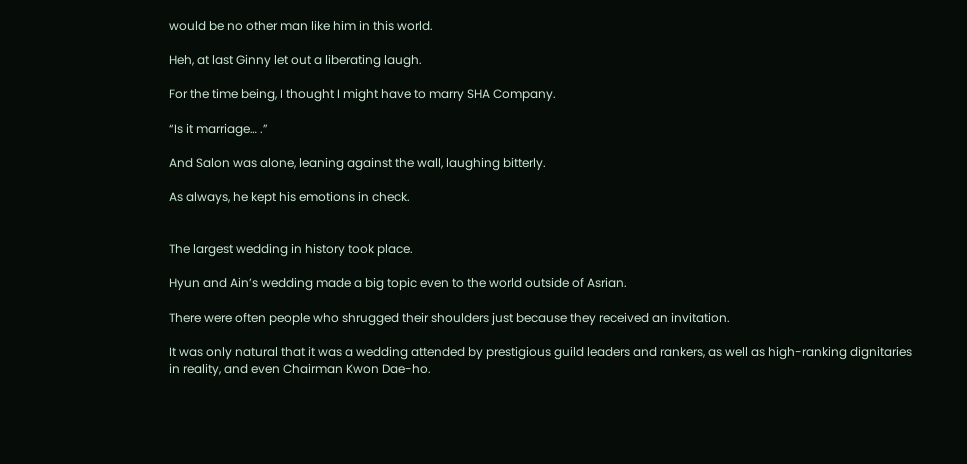would be no other man like him in this world.

Heh, at last Ginny let out a liberating laugh.

For the time being, I thought I might have to marry SHA Company.

“Is it marriage… .”

And Salon was alone, leaning against the wall, laughing bitterly.

As always, he kept his emotions in check.


The largest wedding in history took place.

Hyun and Ain’s wedding made a big topic even to the world outside of Asrian.

There were often people who shrugged their shoulders just because they received an invitation.

It was only natural that it was a wedding attended by prestigious guild leaders and rankers, as well as high-ranking dignitaries in reality, and even Chairman Kwon Dae-ho.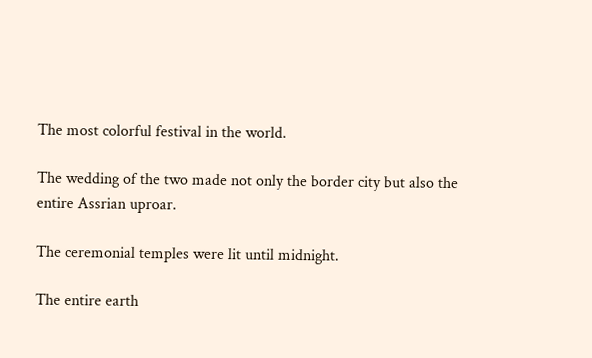The most colorful festival in the world.

The wedding of the two made not only the border city but also the entire Assrian uproar.

The ceremonial temples were lit until midnight.

The entire earth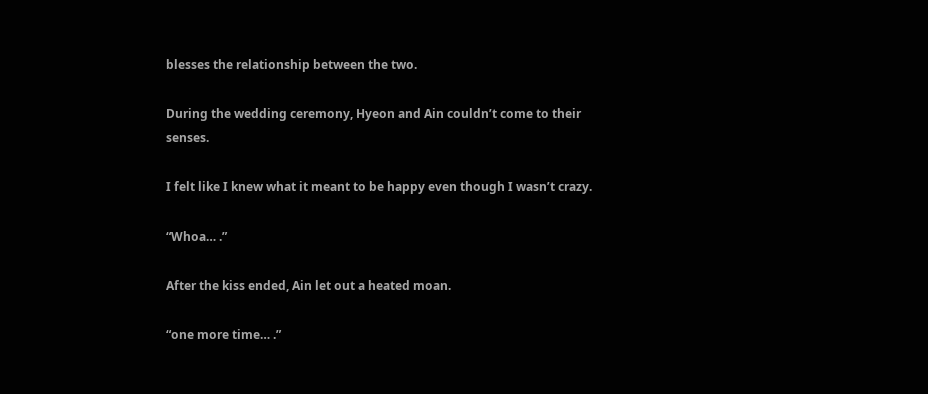blesses the relationship between the two.

During the wedding ceremony, Hyeon and Ain couldn’t come to their senses.

I felt like I knew what it meant to be happy even though I wasn’t crazy.

“Whoa… .”

After the kiss ended, Ain let out a heated moan.

“one more time… .”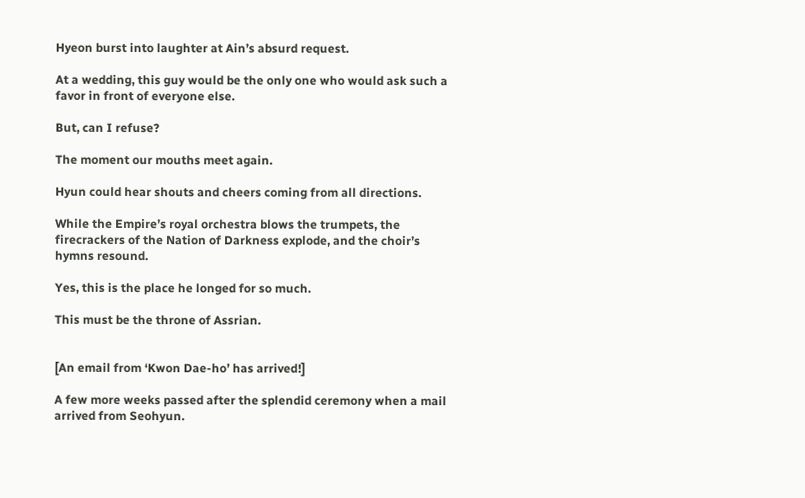Hyeon burst into laughter at Ain’s absurd request.

At a wedding, this guy would be the only one who would ask such a favor in front of everyone else.

But, can I refuse?

The moment our mouths meet again.

Hyun could hear shouts and cheers coming from all directions.

While the Empire’s royal orchestra blows the trumpets, the firecrackers of the Nation of Darkness explode, and the choir’s hymns resound.

Yes, this is the place he longed for so much.

This must be the throne of Assrian.


[An email from ‘Kwon Dae-ho’ has arrived!]

A few more weeks passed after the splendid ceremony when a mail arrived from Seohyun.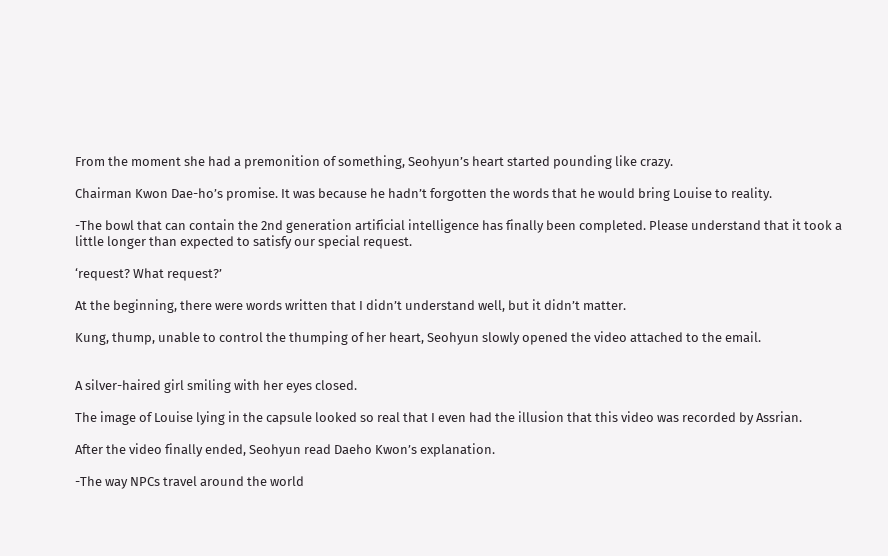From the moment she had a premonition of something, Seohyun’s heart started pounding like crazy.

Chairman Kwon Dae-ho’s promise. It was because he hadn’t forgotten the words that he would bring Louise to reality.

-The bowl that can contain the 2nd generation artificial intelligence has finally been completed. Please understand that it took a little longer than expected to satisfy our special request.

‘request? What request?’

At the beginning, there were words written that I didn’t understand well, but it didn’t matter.

Kung, thump, unable to control the thumping of her heart, Seohyun slowly opened the video attached to the email.


A silver-haired girl smiling with her eyes closed.

The image of Louise lying in the capsule looked so real that I even had the illusion that this video was recorded by Assrian.

After the video finally ended, Seohyun read Daeho Kwon’s explanation.

-The way NPCs travel around the world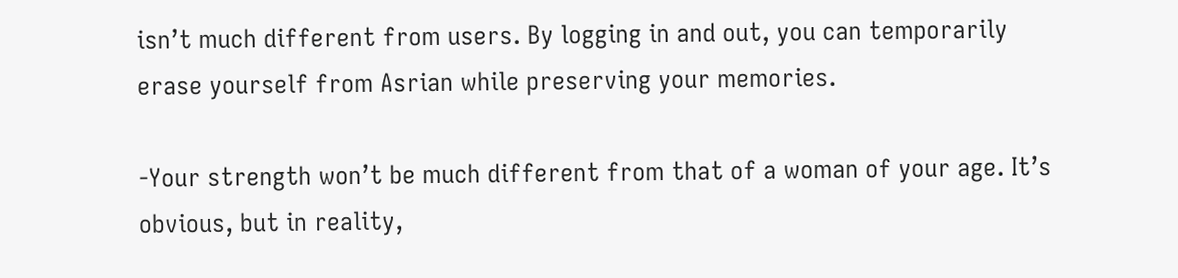isn’t much different from users. By logging in and out, you can temporarily erase yourself from Asrian while preserving your memories.

-Your strength won’t be much different from that of a woman of your age. It’s obvious, but in reality,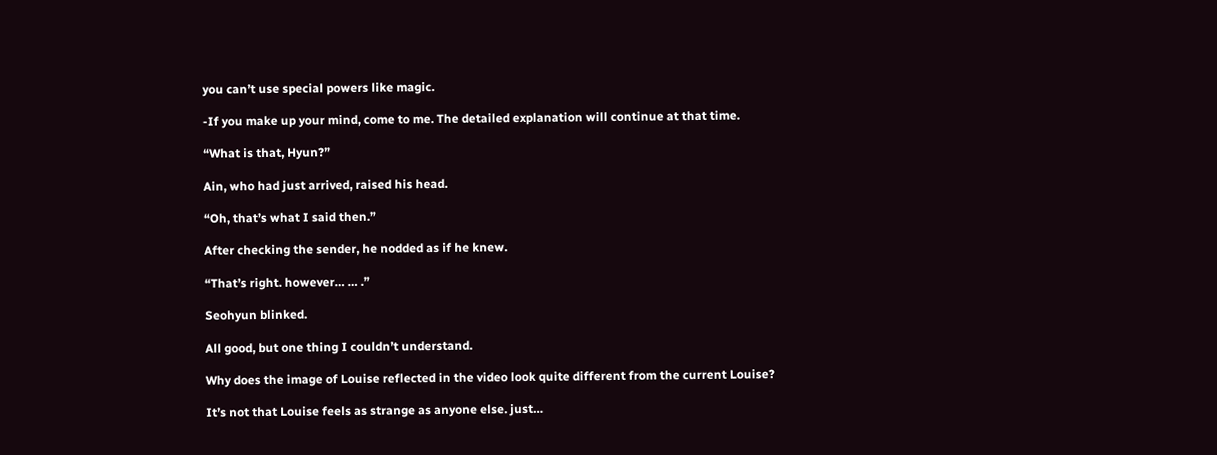you can’t use special powers like magic.

-If you make up your mind, come to me. The detailed explanation will continue at that time.

“What is that, Hyun?”

Ain, who had just arrived, raised his head.

“Oh, that’s what I said then.”

After checking the sender, he nodded as if he knew.

“That’s right. however… … .”

Seohyun blinked.

All good, but one thing I couldn’t understand.

Why does the image of Louise reflected in the video look quite different from the current Louise?

It’s not that Louise feels as strange as anyone else. just…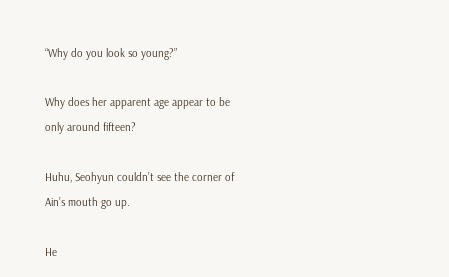“Why do you look so young?”

Why does her apparent age appear to be only around fifteen?

Huhu, Seohyun couldn’t see the corner of Ain’s mouth go up.

He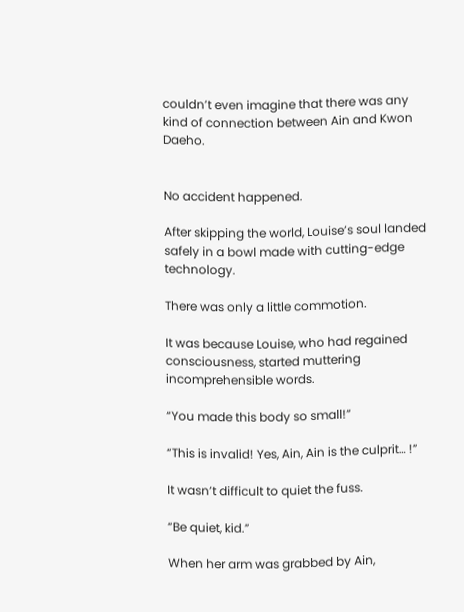couldn’t even imagine that there was any kind of connection between Ain and Kwon Daeho.


No accident happened.

After skipping the world, Louise’s soul landed safely in a bowl made with cutting-edge technology.

There was only a little commotion.

It was because Louise, who had regained consciousness, started muttering incomprehensible words.

“You made this body so small!”

“This is invalid! Yes, Ain, Ain is the culprit… !”

It wasn’t difficult to quiet the fuss.

“Be quiet, kid.”

When her arm was grabbed by Ain,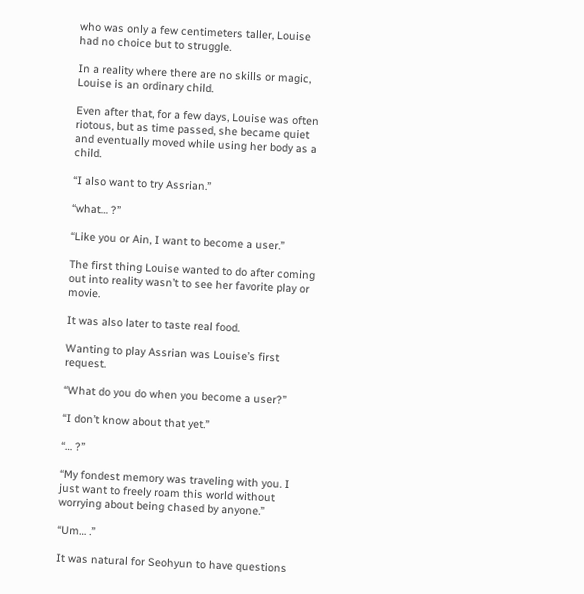who was only a few centimeters taller, Louise had no choice but to struggle.

In a reality where there are no skills or magic, Louise is an ordinary child.

Even after that, for a few days, Louise was often riotous, but as time passed, she became quiet and eventually moved while using her body as a child.

“I also want to try Assrian.”

“what… ?”

“Like you or Ain, I want to become a user.”

The first thing Louise wanted to do after coming out into reality wasn’t to see her favorite play or movie.

It was also later to taste real food.

Wanting to play Assrian was Louise’s first request.

“What do you do when you become a user?”

“I don’t know about that yet.”

“… ?”

“My fondest memory was traveling with you. I just want to freely roam this world without worrying about being chased by anyone.”

“Um… .”

It was natural for Seohyun to have questions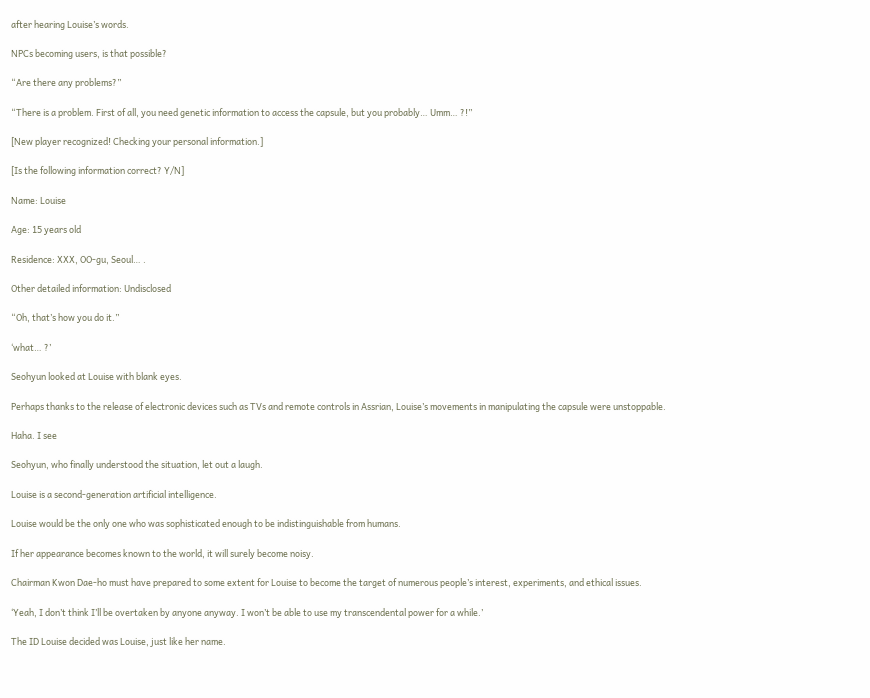after hearing Louise’s words.

NPCs becoming users, is that possible?

“Are there any problems?”

“There is a problem. First of all, you need genetic information to access the capsule, but you probably… Umm… ?!”

[New player recognized! Checking your personal information.]

[Is the following information correct? Y/N]

Name: Louise

Age: 15 years old

Residence: XXX, OO-gu, Seoul… .

Other detailed information: Undisclosed

“Oh, that’s how you do it.”

‘what… ?’

Seohyun looked at Louise with blank eyes.

Perhaps thanks to the release of electronic devices such as TVs and remote controls in Assrian, Louise’s movements in manipulating the capsule were unstoppable.

Haha. I see

Seohyun, who finally understood the situation, let out a laugh.

Louise is a second-generation artificial intelligence.

Louise would be the only one who was sophisticated enough to be indistinguishable from humans.

If her appearance becomes known to the world, it will surely become noisy.

Chairman Kwon Dae-ho must have prepared to some extent for Louise to become the target of numerous people’s interest, experiments, and ethical issues.

‘Yeah, I don’t think I’ll be overtaken by anyone anyway. I won’t be able to use my transcendental power for a while.’

The ID Louise decided was Louise, just like her name.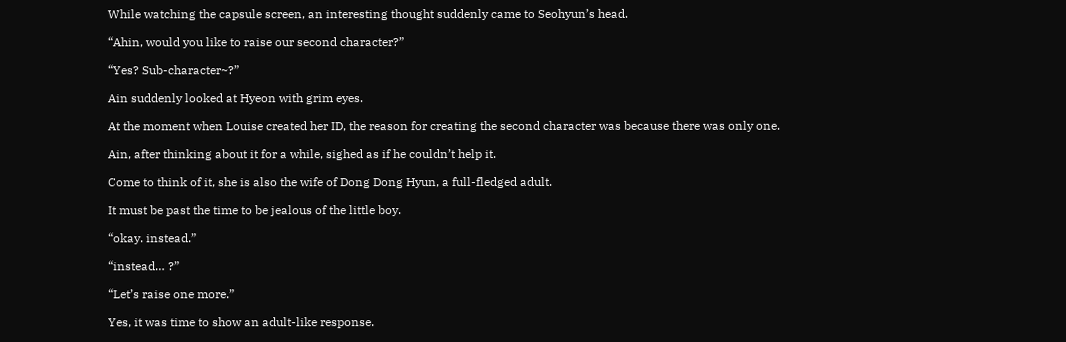While watching the capsule screen, an interesting thought suddenly came to Seohyun’s head.

“Ahin, would you like to raise our second character?”

“Yes? Sub-character~?”

Ain suddenly looked at Hyeon with grim eyes.

At the moment when Louise created her ID, the reason for creating the second character was because there was only one.

Ain, after thinking about it for a while, sighed as if he couldn’t help it.

Come to think of it, she is also the wife of Dong Dong Hyun, a full-fledged adult.

It must be past the time to be jealous of the little boy.

“okay. instead.”

“instead… ?”

“Let’s raise one more.”

Yes, it was time to show an adult-like response.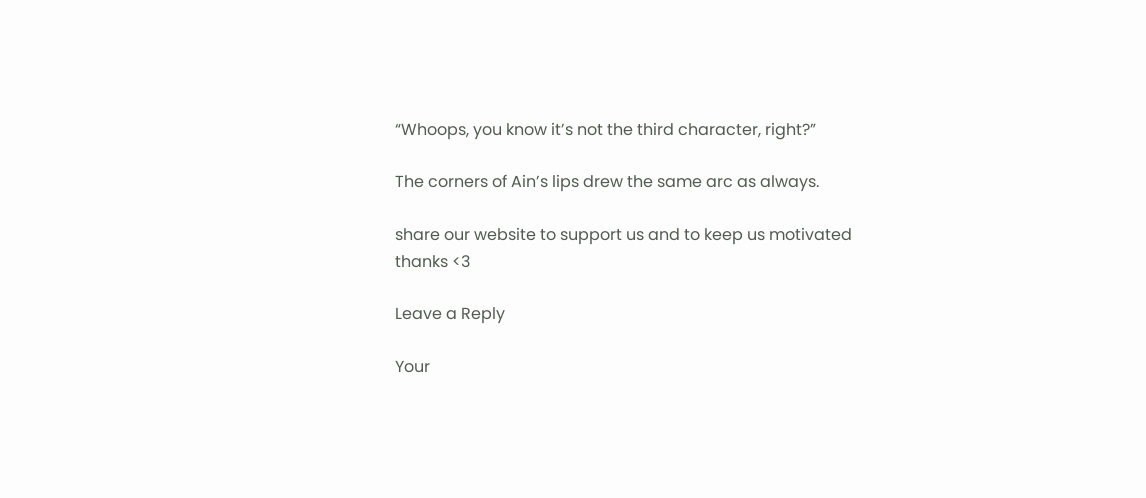“Whoops, you know it’s not the third character, right?”

The corners of Ain’s lips drew the same arc as always.

share our website to support us and to keep us motivated thanks <3

Leave a Reply

Your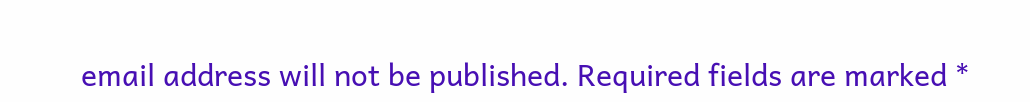email address will not be published. Required fields are marked *